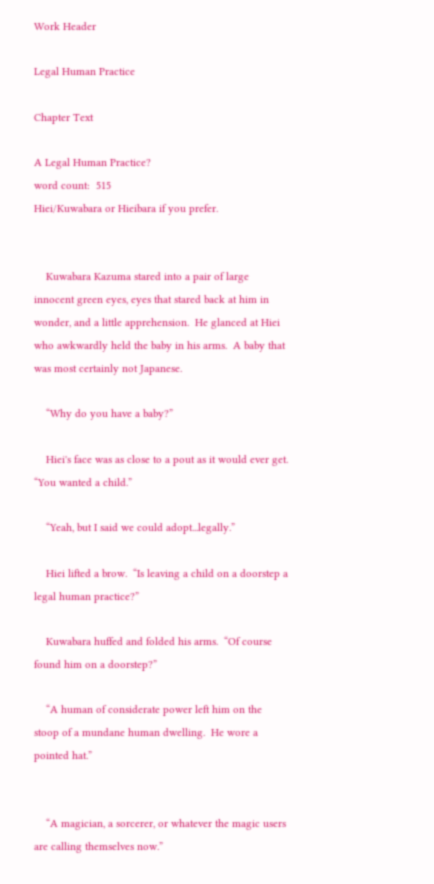Work Header

Legal Human Practice

Chapter Text

A Legal Human Practice?
word count:  515
Hiei/Kuwabara or Hieibara if you prefer.


    Kuwabara Kazuma stared into a pair of large innocent green eyes, eyes that stared back at him in wonder, and a little apprehension.  He glanced at Hiei who awkwardly held the baby in his arms.  A baby that was most certainly not Japanese.

    “Why do you have a baby?”

    Hiei's face was as close to a pout as it would ever get.  “You wanted a child.”

    “Yeah, but I said we could adopt...legally.”

    Hiei lifted a brow.  “Is leaving a child on a doorstep a legal human practice?”

    Kuwabara huffed and folded his arms.  “Of course found him on a doorstep?”

    “A human of considerate power left him on the stoop of a mundane human dwelling.  He wore a pointed hat.”


    “A magician, a sorcerer, or whatever the magic users are calling themselves now.”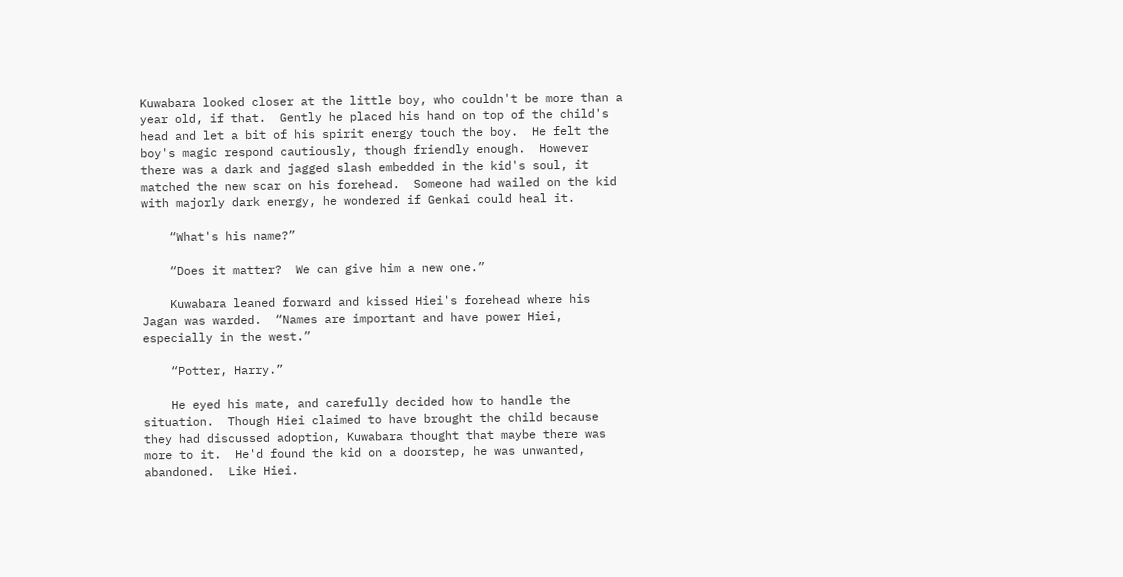Kuwabara looked closer at the little boy, who couldn't be more than a year old, if that.  Gently he placed his hand on top of the child's head and let a bit of his spirit energy touch the boy.  He felt the boy's magic respond cautiously, though friendly enough.  However there was a dark and jagged slash embedded in the kid's soul, it matched the new scar on his forehead.  Someone had wailed on the kid with majorly dark energy, he wondered if Genkai could heal it.

    “What's his name?”

    “Does it matter?  We can give him a new one.”

    Kuwabara leaned forward and kissed Hiei's forehead where his Jagan was warded.  “Names are important and have power Hiei, especially in the west.”

    “Potter, Harry.”

    He eyed his mate, and carefully decided how to handle the situation.  Though Hiei claimed to have brought the child because they had discussed adoption, Kuwabara thought that maybe there was more to it.  He'd found the kid on a doorstep, he was unwanted, abandoned.  Like Hiei.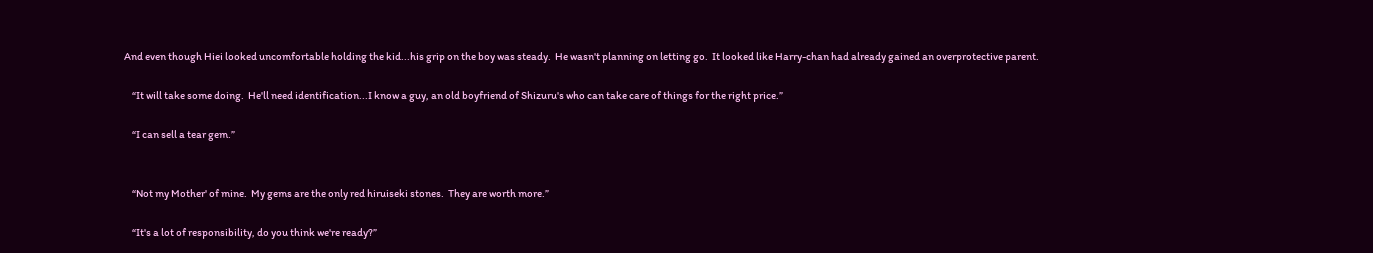And even though Hiei looked uncomfortable holding the kid...his grip on the boy was steady.  He wasn't planning on letting go.  It looked like Harry-chan had already gained an overprotective parent.

    “It will take some doing.  He'll need identification...I know a guy, an old boyfriend of Shizuru's who can take care of things for the right price.”

    “I can sell a tear gem.”


    “Not my Mother' of mine.  My gems are the only red hiruiseki stones.  They are worth more.”

    “It's a lot of responsibility, do you think we're ready?”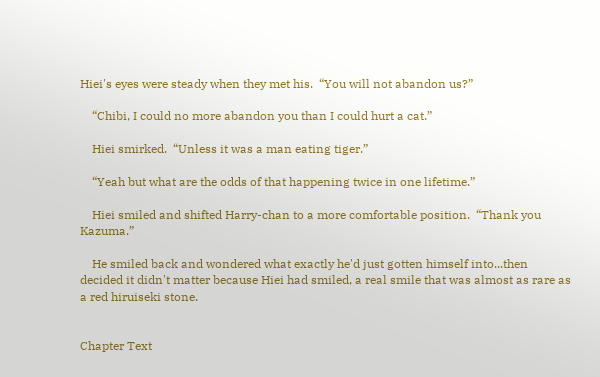Hiei's eyes were steady when they met his.  “You will not abandon us?”

    “Chibi, I could no more abandon you than I could hurt a cat.”

    Hiei smirked.  “Unless it was a man eating tiger.”

    “Yeah but what are the odds of that happening twice in one lifetime.”

    Hiei smiled and shifted Harry-chan to a more comfortable position.  “Thank you Kazuma.”

    He smiled back and wondered what exactly he'd just gotten himself into...then decided it didn't matter because Hiei had smiled, a real smile that was almost as rare as a red hiruiseki stone.


Chapter Text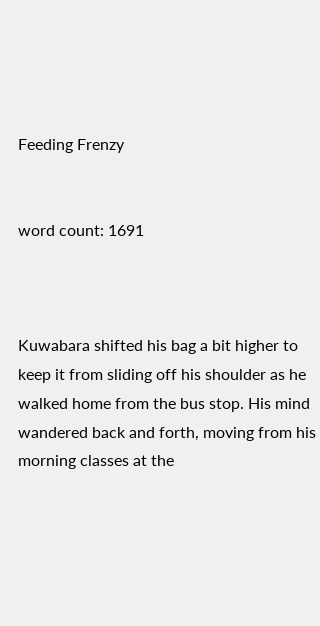Feeding Frenzy


word count: 1691



Kuwabara shifted his bag a bit higher to keep it from sliding off his shoulder as he walked home from the bus stop. His mind wandered back and forth, moving from his morning classes at the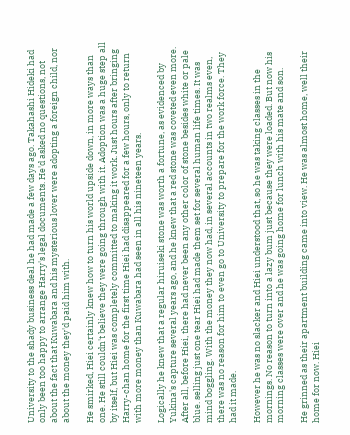University to the shady business deal he had made a few days ago. Takahashi Hideki had only been too happy to arrange Harry's legal documents. He'd asked no questions, not about the fact that Kuwabara and his mysterious lover were adopting a foreign child, nor about the money they'd paid him with.

He smirked, Hiei certainly knew how to turn his world upside down, in more ways than one. He still couldn't believe they were going through with it. Adoption was a huge step all by itself, but Hiei was completely committed to making it work. Just hours after bringing Harry-chan home for the first time Hiei had disappeared for a few hours, only to return with more money than Kuwabara had seen in all his nineteen years.

Logically he knew that a regular hiruiseki stone was worth a fortune, as evidenced by Yukina's capture several years ago, and he knew that a red stone was coveted even more. After all, before Hiei, there had never been any other color of stone besides white or pale blue. selling just one tear Hiei had made them set for several human life times. It was mind boggling. With the money they now had, in several accounts in two realms even, there was no reason for him to even go to University to prepare for the work force. They had it made.

However he was no slacker and Hiei understood that, so he was taking classes in the mornings. No reason to turn into a lazy bum just because they were loaded. But now his morning classes were over and he was going home for lunch with his mate and son.

He grinned as their apartment building came into view. He was almost home, well their home for now. Hiei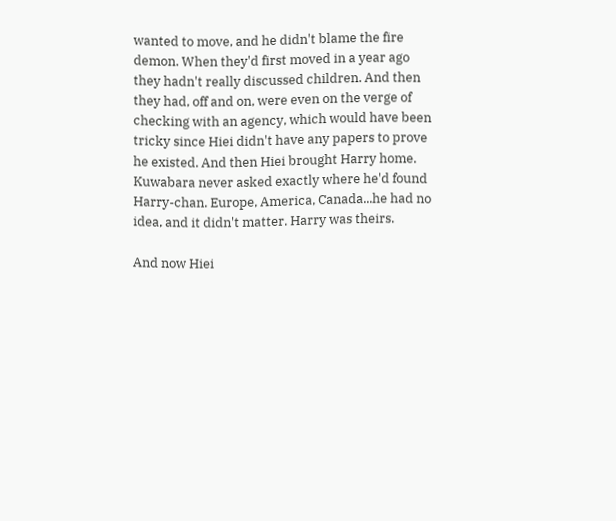wanted to move, and he didn't blame the fire demon. When they'd first moved in a year ago they hadn't really discussed children. And then they had, off and on, were even on the verge of checking with an agency, which would have been tricky since Hiei didn't have any papers to prove he existed. And then Hiei brought Harry home. Kuwabara never asked exactly where he'd found Harry-chan. Europe, America, Canada...he had no idea, and it didn't matter. Harry was theirs.

And now Hiei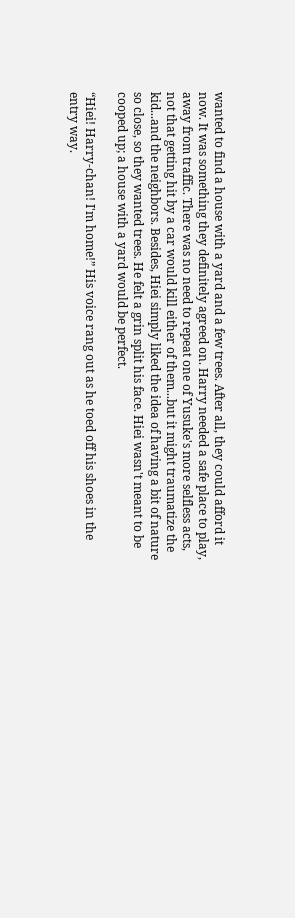wanted to find a house with a yard and a few trees. After all, they could afford it now. It was something they definitely agreed on. Harry needed a safe place to play, away from traffic. There was no need to repeat one of Yusuke's more selfless acts, not that getting hit by a car would kill either of them...but it might traumatize the kid...and the neighbors. Besides, Hiei simply liked the idea of having a bit of nature so close, so they wanted trees. He felt a grin split his face. Hiei wasn't meant to be cooped up; a house with a yard would be perfect.

“Hiei! Harry-chan! I'm home!” His voice rang out as he toed off his shoes in the entry way.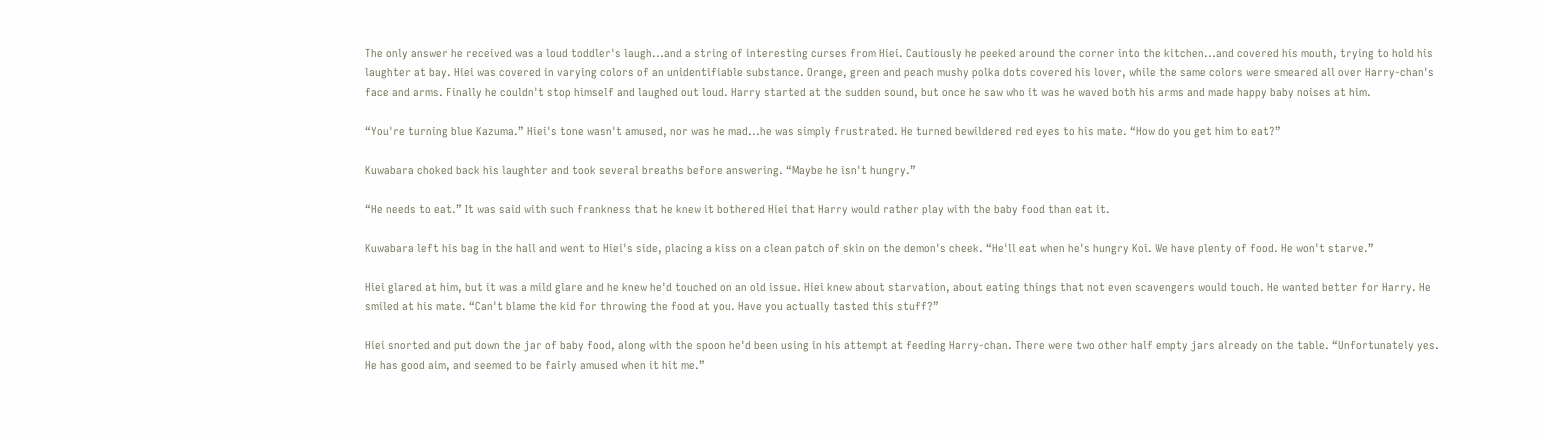The only answer he received was a loud toddler's laugh...and a string of interesting curses from Hiei. Cautiously he peeked around the corner into the kitchen...and covered his mouth, trying to hold his laughter at bay. Hiei was covered in varying colors of an unidentifiable substance. Orange, green and peach mushy polka dots covered his lover, while the same colors were smeared all over Harry-chan's face and arms. Finally he couldn't stop himself and laughed out loud. Harry started at the sudden sound, but once he saw who it was he waved both his arms and made happy baby noises at him.

“You're turning blue Kazuma.” Hiei's tone wasn't amused, nor was he mad...he was simply frustrated. He turned bewildered red eyes to his mate. “How do you get him to eat?”

Kuwabara choked back his laughter and took several breaths before answering. “Maybe he isn't hungry.”

“He needs to eat.” It was said with such frankness that he knew it bothered Hiei that Harry would rather play with the baby food than eat it.

Kuwabara left his bag in the hall and went to Hiei's side, placing a kiss on a clean patch of skin on the demon's cheek. “He'll eat when he's hungry Koi. We have plenty of food. He won't starve.”

Hiei glared at him, but it was a mild glare and he knew he'd touched on an old issue. Hiei knew about starvation, about eating things that not even scavengers would touch. He wanted better for Harry. He smiled at his mate. “Can't blame the kid for throwing the food at you. Have you actually tasted this stuff?”

Hiei snorted and put down the jar of baby food, along with the spoon he'd been using in his attempt at feeding Harry-chan. There were two other half empty jars already on the table. “Unfortunately yes. He has good aim, and seemed to be fairly amused when it hit me.”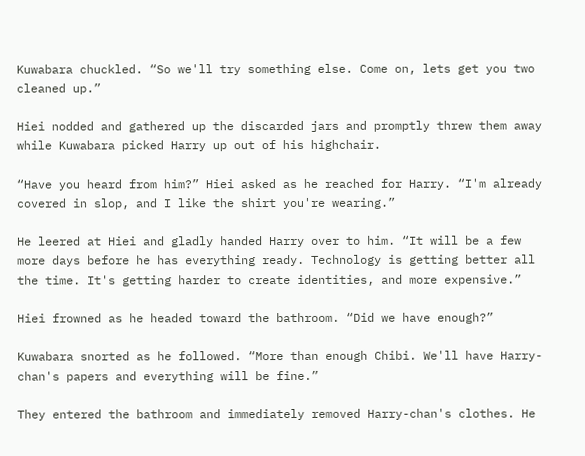Kuwabara chuckled. “So we'll try something else. Come on, lets get you two cleaned up.”

Hiei nodded and gathered up the discarded jars and promptly threw them away while Kuwabara picked Harry up out of his highchair.

“Have you heard from him?” Hiei asked as he reached for Harry. “I'm already covered in slop, and I like the shirt you're wearing.”

He leered at Hiei and gladly handed Harry over to him. “It will be a few more days before he has everything ready. Technology is getting better all the time. It's getting harder to create identities, and more expensive.”

Hiei frowned as he headed toward the bathroom. “Did we have enough?”

Kuwabara snorted as he followed. “More than enough Chibi. We'll have Harry-chan's papers and everything will be fine.”

They entered the bathroom and immediately removed Harry-chan's clothes. He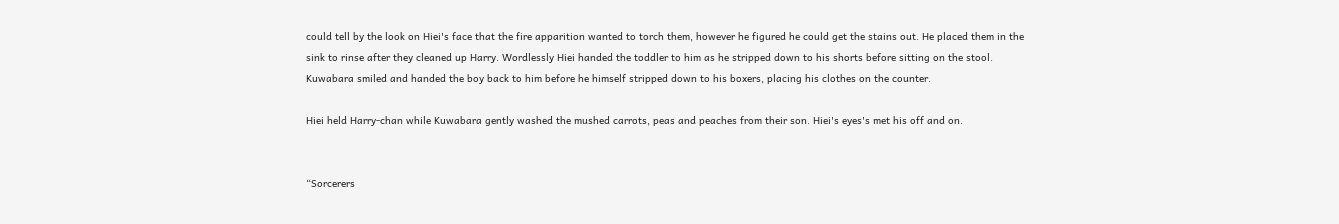could tell by the look on Hiei's face that the fire apparition wanted to torch them, however he figured he could get the stains out. He placed them in the sink to rinse after they cleaned up Harry. Wordlessly Hiei handed the toddler to him as he stripped down to his shorts before sitting on the stool. Kuwabara smiled and handed the boy back to him before he himself stripped down to his boxers, placing his clothes on the counter.

Hiei held Harry-chan while Kuwabara gently washed the mushed carrots, peas and peaches from their son. Hiei's eyes's met his off and on.


“Sorcerers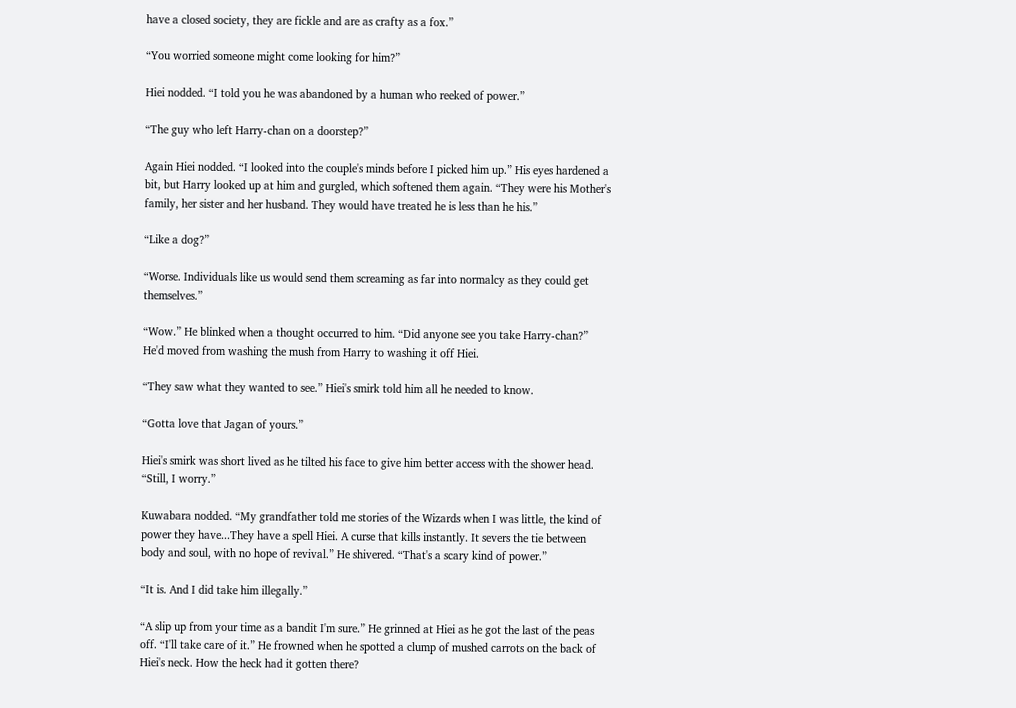have a closed society, they are fickle and are as crafty as a fox.”

“You worried someone might come looking for him?”

Hiei nodded. “I told you he was abandoned by a human who reeked of power.”

“The guy who left Harry-chan on a doorstep?”

Again Hiei nodded. “I looked into the couple's minds before I picked him up.” His eyes hardened a bit, but Harry looked up at him and gurgled, which softened them again. “They were his Mother's family, her sister and her husband. They would have treated he is less than he his.”

“Like a dog?”

“Worse. Individuals like us would send them screaming as far into normalcy as they could get themselves.”

“Wow.” He blinked when a thought occurred to him. “Did anyone see you take Harry-chan?” He'd moved from washing the mush from Harry to washing it off Hiei.

“They saw what they wanted to see.” Hiei's smirk told him all he needed to know.

“Gotta love that Jagan of yours.”

Hiei's smirk was short lived as he tilted his face to give him better access with the shower head. “Still, I worry.”

Kuwabara nodded. “My grandfather told me stories of the Wizards when I was little, the kind of power they have...They have a spell Hiei. A curse that kills instantly. It severs the tie between body and soul, with no hope of revival.” He shivered. “That's a scary kind of power.”

“It is. And I did take him illegally.”

“A slip up from your time as a bandit I'm sure.” He grinned at Hiei as he got the last of the peas off. “I'll take care of it.” He frowned when he spotted a clump of mushed carrots on the back of Hiei's neck. How the heck had it gotten there?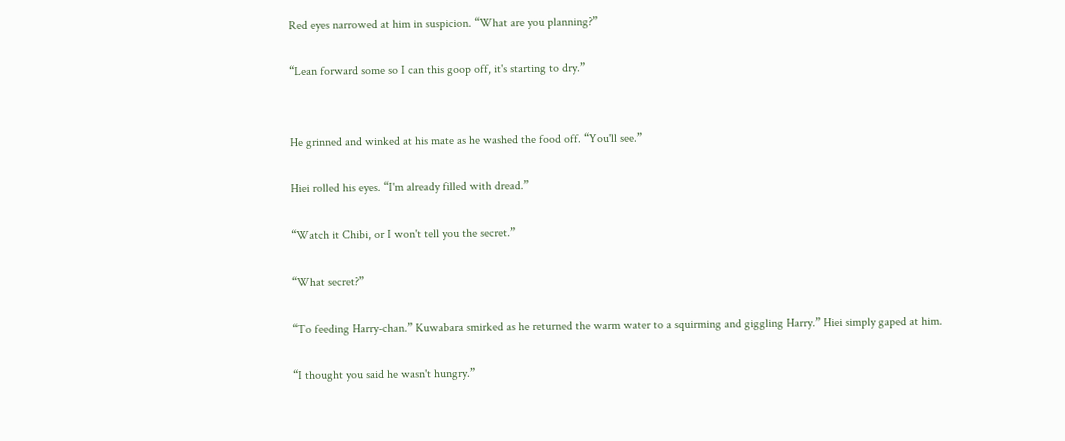Red eyes narrowed at him in suspicion. “What are you planning?”

“Lean forward some so I can this goop off, it's starting to dry.”


He grinned and winked at his mate as he washed the food off. “You'll see.”

Hiei rolled his eyes. “I'm already filled with dread.”

“Watch it Chibi, or I won't tell you the secret.”

“What secret?”

“To feeding Harry-chan.” Kuwabara smirked as he returned the warm water to a squirming and giggling Harry.” Hiei simply gaped at him.

“I thought you said he wasn't hungry.”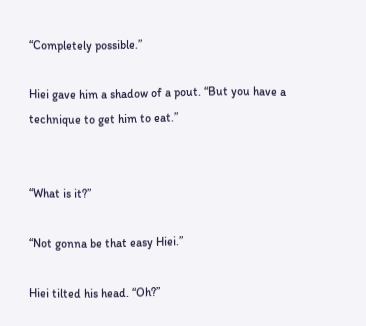“Completely possible.”

Hiei gave him a shadow of a pout. “But you have a technique to get him to eat.”


“What is it?”

“Not gonna be that easy Hiei.”

Hiei tilted his head. “Oh?”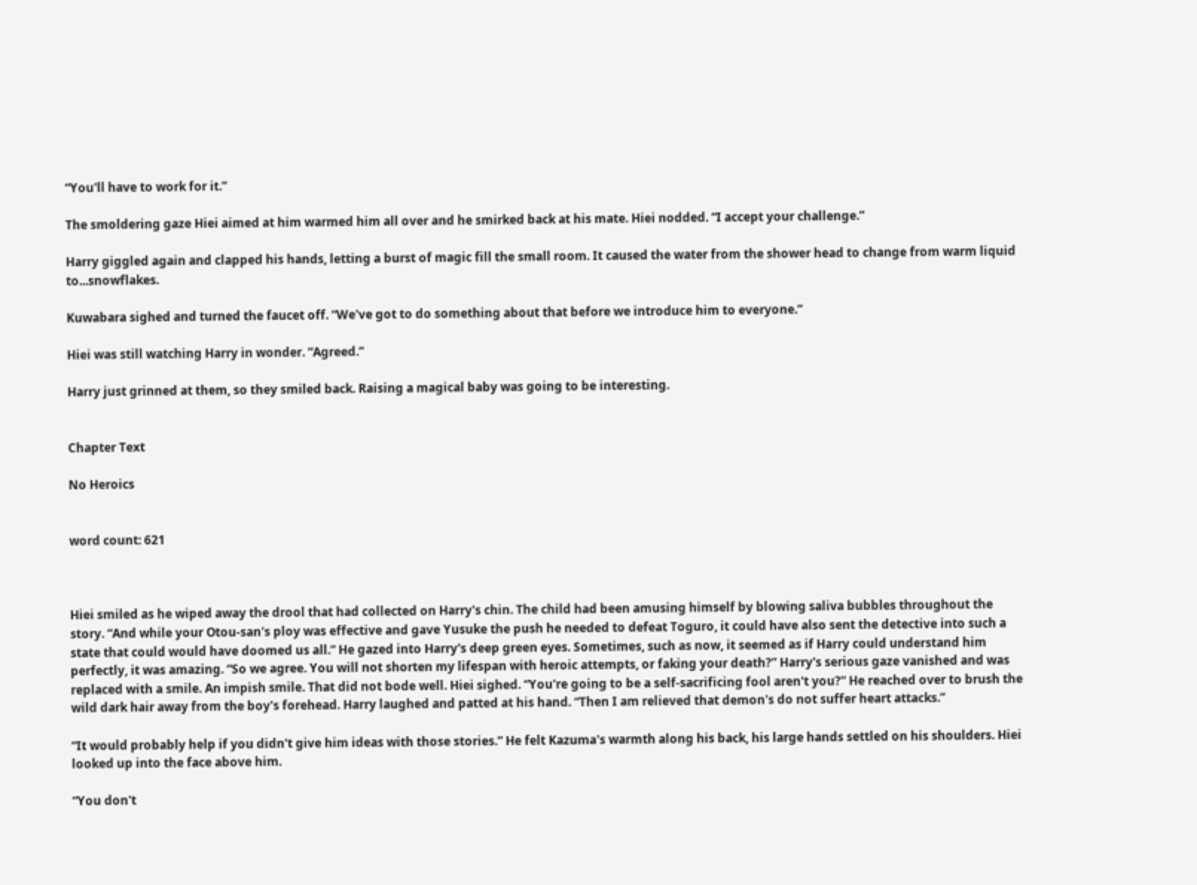“You'll have to work for it.”

The smoldering gaze Hiei aimed at him warmed him all over and he smirked back at his mate. Hiei nodded. “I accept your challenge.”

Harry giggled again and clapped his hands, letting a burst of magic fill the small room. It caused the water from the shower head to change from warm liquid to...snowflakes.

Kuwabara sighed and turned the faucet off. “We've got to do something about that before we introduce him to everyone.”

Hiei was still watching Harry in wonder. “Agreed.”

Harry just grinned at them, so they smiled back. Raising a magical baby was going to be interesting.


Chapter Text

No Heroics


word count: 621



Hiei smiled as he wiped away the drool that had collected on Harry's chin. The child had been amusing himself by blowing saliva bubbles throughout the story. “And while your Otou-san's ploy was effective and gave Yusuke the push he needed to defeat Toguro, it could have also sent the detective into such a state that could would have doomed us all.” He gazed into Harry's deep green eyes. Sometimes, such as now, it seemed as if Harry could understand him perfectly, it was amazing. “So we agree. You will not shorten my lifespan with heroic attempts, or faking your death?” Harry's serious gaze vanished and was replaced with a smile. An impish smile. That did not bode well. Hiei sighed. “You're going to be a self-sacrificing fool aren't you?” He reached over to brush the wild dark hair away from the boy's forehead. Harry laughed and patted at his hand. “Then I am relieved that demon's do not suffer heart attacks.”

“It would probably help if you didn't give him ideas with those stories.” He felt Kazuma's warmth along his back, his large hands settled on his shoulders. Hiei looked up into the face above him.

“You don't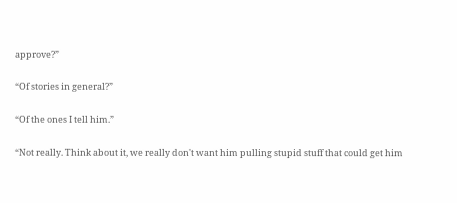approve?”

“Of stories in general?”

“Of the ones I tell him.”

“Not really. Think about it, we really don't want him pulling stupid stuff that could get him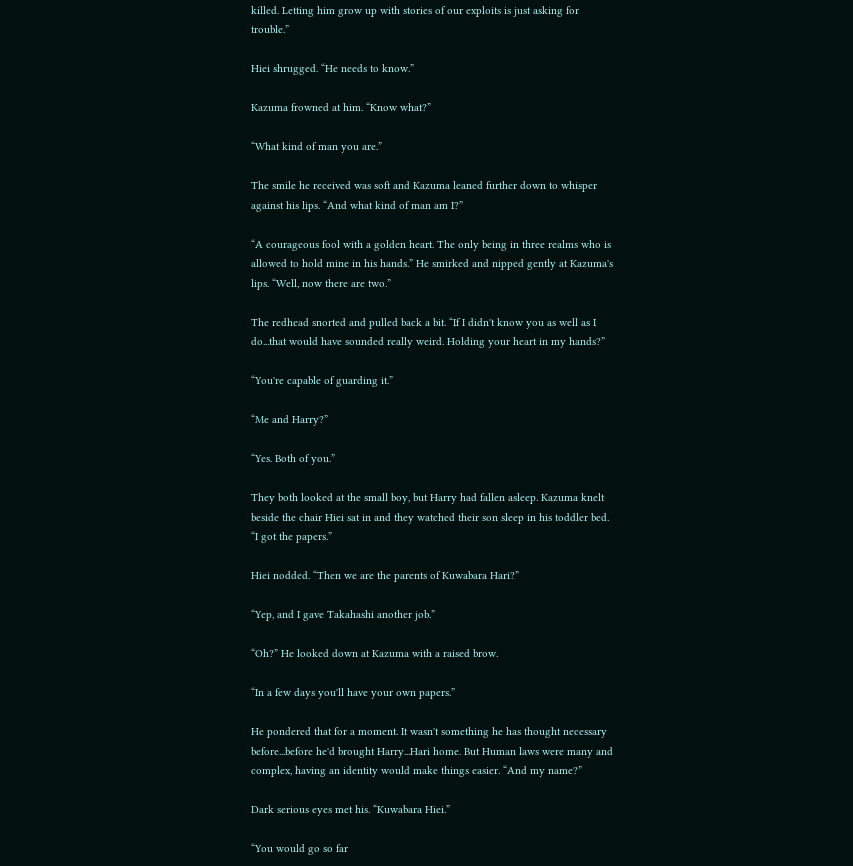killed. Letting him grow up with stories of our exploits is just asking for trouble.”

Hiei shrugged. “He needs to know.”

Kazuma frowned at him. “Know what?”

“What kind of man you are.”

The smile he received was soft and Kazuma leaned further down to whisper against his lips. “And what kind of man am I?”

“A courageous fool with a golden heart. The only being in three realms who is allowed to hold mine in his hands.” He smirked and nipped gently at Kazuma's lips. “Well, now there are two.”

The redhead snorted and pulled back a bit. “If I didn't know you as well as I do...that would have sounded really weird. Holding your heart in my hands?”

“You're capable of guarding it.”

“Me and Harry?”

“Yes. Both of you.”

They both looked at the small boy, but Harry had fallen asleep. Kazuma knelt beside the chair Hiei sat in and they watched their son sleep in his toddler bed. “I got the papers.”

Hiei nodded. “Then we are the parents of Kuwabara Hari?”

“Yep, and I gave Takahashi another job.”

“Oh?” He looked down at Kazuma with a raised brow.

“In a few days you'll have your own papers.”

He pondered that for a moment. It wasn't something he has thought necessary before...before he'd brought Harry...Hari home. But Human laws were many and complex, having an identity would make things easier. “And my name?”

Dark serious eyes met his. “Kuwabara Hiei.”

“You would go so far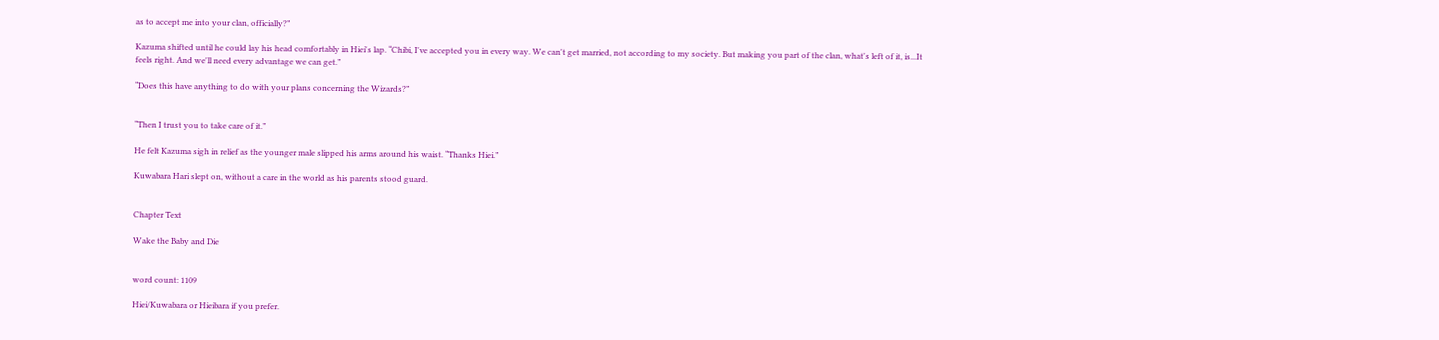as to accept me into your clan, officially?”

Kazuma shifted until he could lay his head comfortably in Hiei's lap. “Chibi, I've accepted you in every way. We can't get married, not according to my society. But making you part of the clan, what's left of it, is...It feels right. And we'll need every advantage we can get.”

“Does this have anything to do with your plans concerning the Wizards?”


“Then I trust you to take care of it.”

He felt Kazuma sigh in relief as the younger male slipped his arms around his waist. “Thanks Hiei.”

Kuwabara Hari slept on, without a care in the world as his parents stood guard.


Chapter Text

Wake the Baby and Die


word count: 1109

Hiei/Kuwabara or Hieibara if you prefer.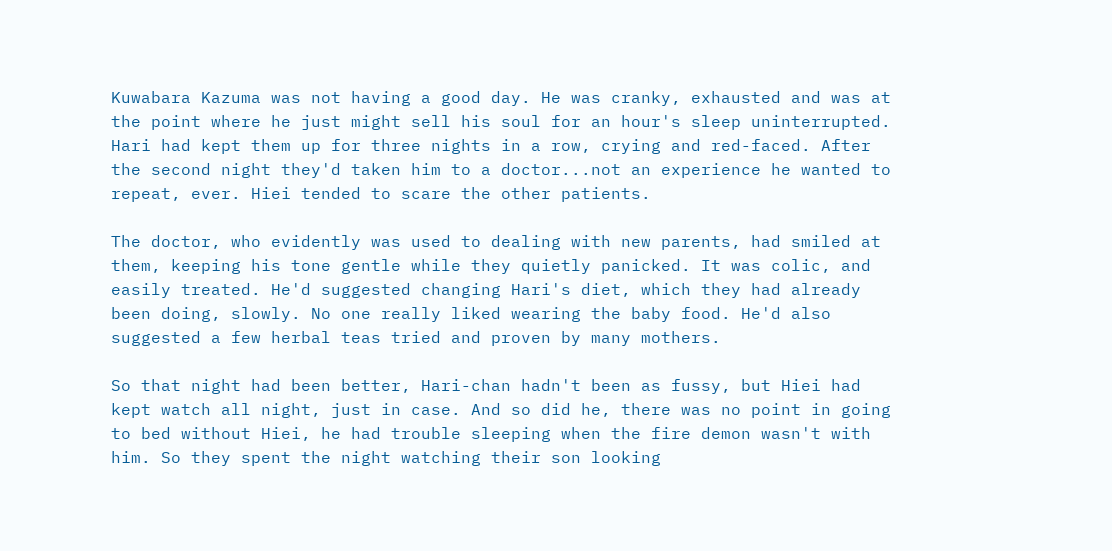Kuwabara Kazuma was not having a good day. He was cranky, exhausted and was at the point where he just might sell his soul for an hour's sleep uninterrupted. Hari had kept them up for three nights in a row, crying and red-faced. After the second night they'd taken him to a doctor...not an experience he wanted to repeat, ever. Hiei tended to scare the other patients.

The doctor, who evidently was used to dealing with new parents, had smiled at them, keeping his tone gentle while they quietly panicked. It was colic, and easily treated. He'd suggested changing Hari's diet, which they had already been doing, slowly. No one really liked wearing the baby food. He'd also suggested a few herbal teas tried and proven by many mothers.

So that night had been better, Hari-chan hadn't been as fussy, but Hiei had kept watch all night, just in case. And so did he, there was no point in going to bed without Hiei, he had trouble sleeping when the fire demon wasn't with him. So they spent the night watching their son looking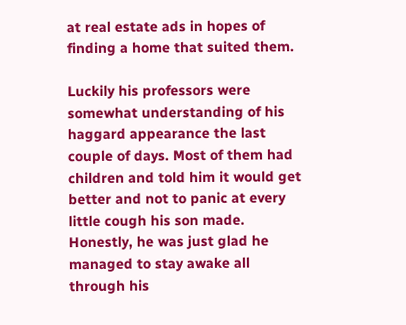at real estate ads in hopes of finding a home that suited them.

Luckily his professors were somewhat understanding of his haggard appearance the last couple of days. Most of them had children and told him it would get better and not to panic at every little cough his son made. Honestly, he was just glad he managed to stay awake all through his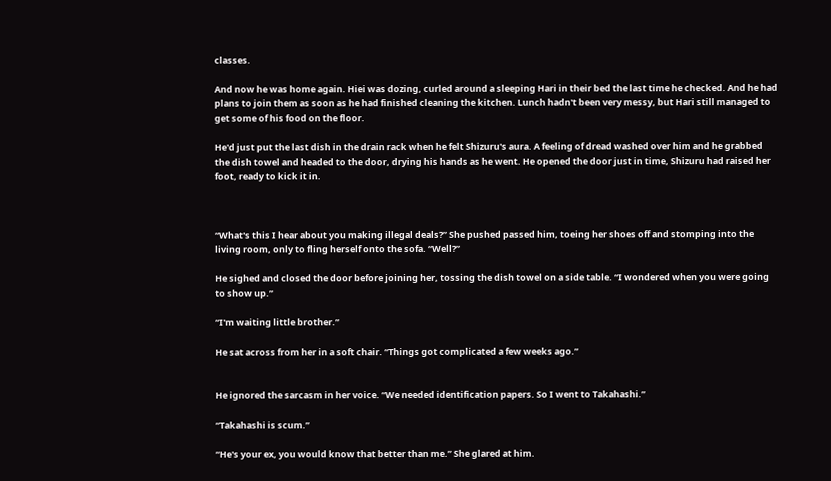classes.

And now he was home again. Hiei was dozing, curled around a sleeping Hari in their bed the last time he checked. And he had plans to join them as soon as he had finished cleaning the kitchen. Lunch hadn't been very messy, but Hari still managed to get some of his food on the floor.

He'd just put the last dish in the drain rack when he felt Shizuru's aura. A feeling of dread washed over him and he grabbed the dish towel and headed to the door, drying his hands as he went. He opened the door just in time, Shizuru had raised her foot, ready to kick it in.



“What's this I hear about you making illegal deals?” She pushed passed him, toeing her shoes off and stomping into the living room, only to fling herself onto the sofa. “Well?”

He sighed and closed the door before joining her, tossing the dish towel on a side table. “I wondered when you were going to show up.”

“I'm waiting little brother.”

He sat across from her in a soft chair. “Things got complicated a few weeks ago.”


He ignored the sarcasm in her voice. “We needed identification papers. So I went to Takahashi.”

“Takahashi is scum.”

“He's your ex, you would know that better than me.” She glared at him.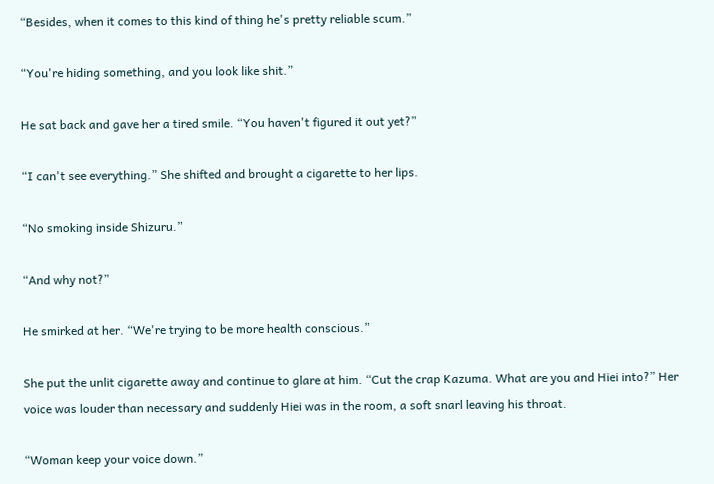“Besides, when it comes to this kind of thing he's pretty reliable scum.”

“You're hiding something, and you look like shit.”

He sat back and gave her a tired smile. “You haven't figured it out yet?”

“I can't see everything.” She shifted and brought a cigarette to her lips.

“No smoking inside Shizuru.”

“And why not?”

He smirked at her. “We're trying to be more health conscious.”

She put the unlit cigarette away and continue to glare at him. “Cut the crap Kazuma. What are you and Hiei into?” Her voice was louder than necessary and suddenly Hiei was in the room, a soft snarl leaving his throat.

“Woman keep your voice down.”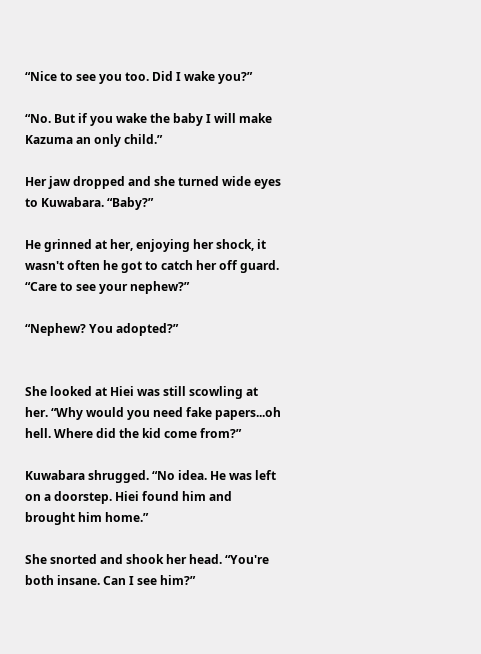“Nice to see you too. Did I wake you?”

“No. But if you wake the baby I will make Kazuma an only child.”

Her jaw dropped and she turned wide eyes to Kuwabara. “Baby?”

He grinned at her, enjoying her shock, it wasn't often he got to catch her off guard. “Care to see your nephew?”

“Nephew? You adopted?”


She looked at Hiei was still scowling at her. “Why would you need fake papers...oh hell. Where did the kid come from?”

Kuwabara shrugged. “No idea. He was left on a doorstep. Hiei found him and brought him home.”

She snorted and shook her head. “You're both insane. Can I see him?”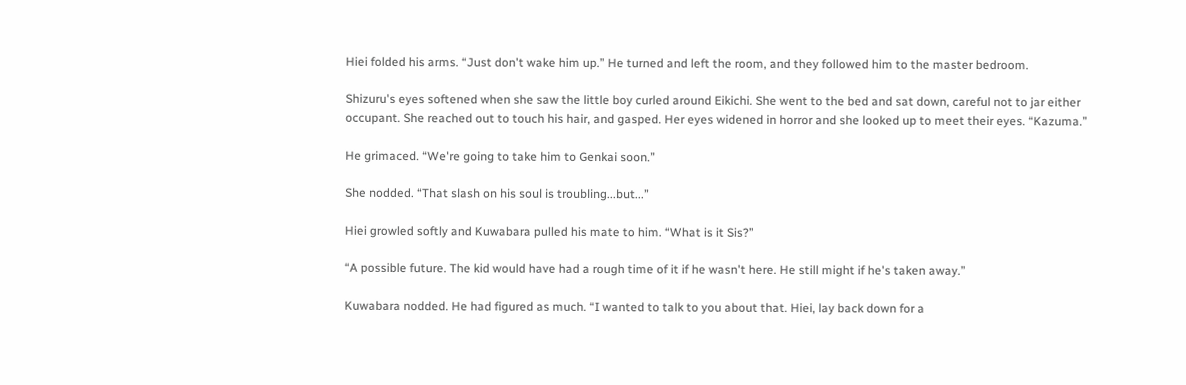Hiei folded his arms. “Just don't wake him up.” He turned and left the room, and they followed him to the master bedroom.

Shizuru's eyes softened when she saw the little boy curled around Eikichi. She went to the bed and sat down, careful not to jar either occupant. She reached out to touch his hair, and gasped. Her eyes widened in horror and she looked up to meet their eyes. “Kazuma.”

He grimaced. “We're going to take him to Genkai soon.”

She nodded. “That slash on his soul is troubling...but...”

Hiei growled softly and Kuwabara pulled his mate to him. “What is it Sis?”

“A possible future. The kid would have had a rough time of it if he wasn't here. He still might if he's taken away.”

Kuwabara nodded. He had figured as much. “I wanted to talk to you about that. Hiei, lay back down for a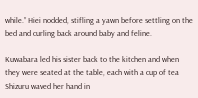while.” Hiei nodded, stifling a yawn before settling on the bed and curling back around baby and feline.

Kuwabara led his sister back to the kitchen and when they were seated at the table, each with a cup of tea Shizuru waved her hand in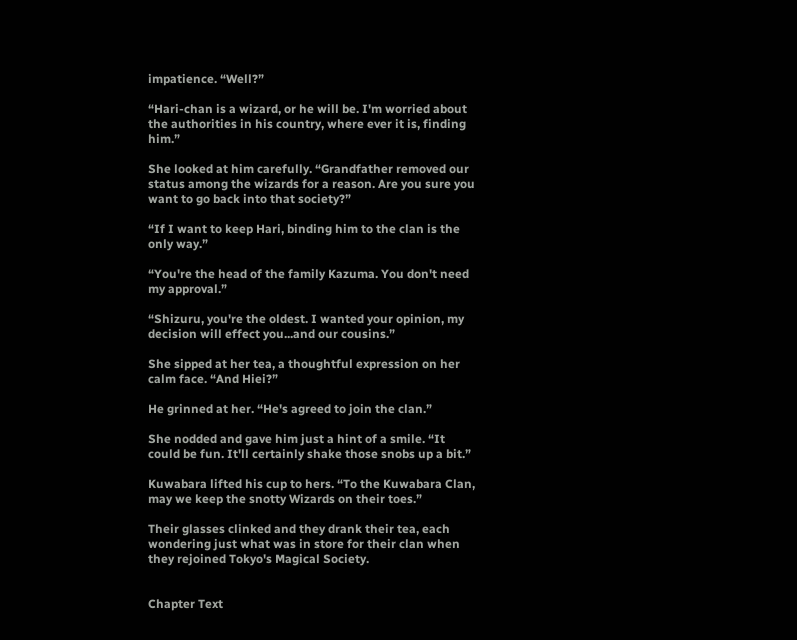impatience. “Well?”

“Hari-chan is a wizard, or he will be. I'm worried about the authorities in his country, where ever it is, finding him.”

She looked at him carefully. “Grandfather removed our status among the wizards for a reason. Are you sure you want to go back into that society?”

“If I want to keep Hari, binding him to the clan is the only way.”

“You're the head of the family Kazuma. You don't need my approval.”

“Shizuru, you're the oldest. I wanted your opinion, my decision will effect you...and our cousins.”

She sipped at her tea, a thoughtful expression on her calm face. “And Hiei?”

He grinned at her. “He's agreed to join the clan.”

She nodded and gave him just a hint of a smile. “It could be fun. It'll certainly shake those snobs up a bit.”

Kuwabara lifted his cup to hers. “To the Kuwabara Clan, may we keep the snotty Wizards on their toes.”

Their glasses clinked and they drank their tea, each wondering just what was in store for their clan when they rejoined Tokyo's Magical Society.


Chapter Text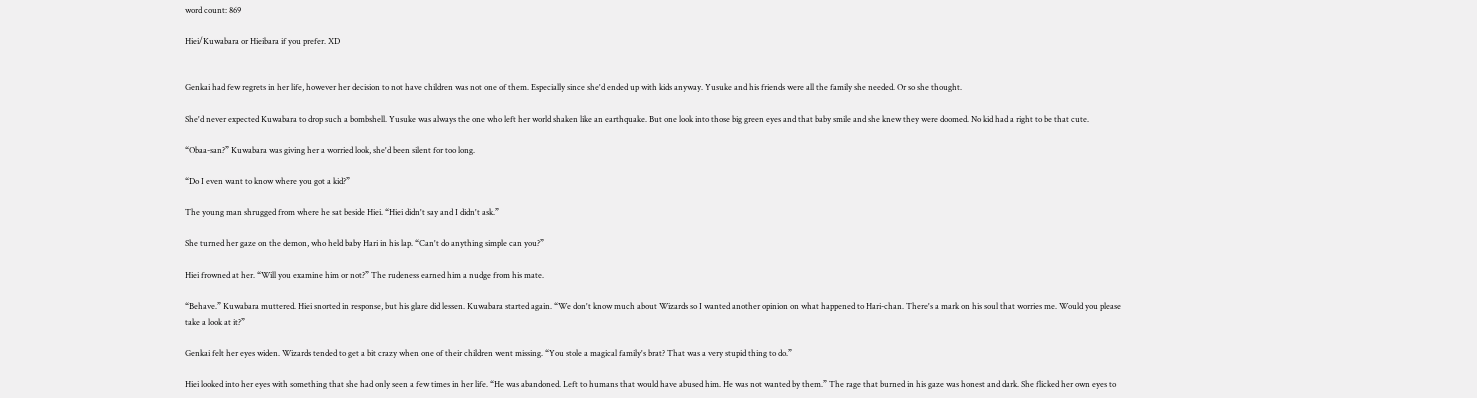word count: 869

Hiei/Kuwabara or Hieibara if you prefer. XD


Genkai had few regrets in her life, however her decision to not have children was not one of them. Especially since she'd ended up with kids anyway. Yusuke and his friends were all the family she needed. Or so she thought.

She'd never expected Kuwabara to drop such a bombshell. Yusuke was always the one who left her world shaken like an earthquake. But one look into those big green eyes and that baby smile and she knew they were doomed. No kid had a right to be that cute.

“Obaa-san?” Kuwabara was giving her a worried look, she'd been silent for too long.

“Do I even want to know where you got a kid?”

The young man shrugged from where he sat beside Hiei. “Hiei didn't say and I didn't ask.”

She turned her gaze on the demon, who held baby Hari in his lap. “Can't do anything simple can you?”

Hiei frowned at her. “Will you examine him or not?” The rudeness earned him a nudge from his mate.

“Behave.” Kuwabara muttered. Hiei snorted in response, but his glare did lessen. Kuwabara started again. “We don't know much about Wizards so I wanted another opinion on what happened to Hari-chan. There's a mark on his soul that worries me. Would you please take a look at it?”

Genkai felt her eyes widen. Wizards tended to get a bit crazy when one of their children went missing. “You stole a magical family's brat? That was a very stupid thing to do.”

Hiei looked into her eyes with something that she had only seen a few times in her life. “He was abandoned. Left to humans that would have abused him. He was not wanted by them.” The rage that burned in his gaze was honest and dark. She flicked her own eyes to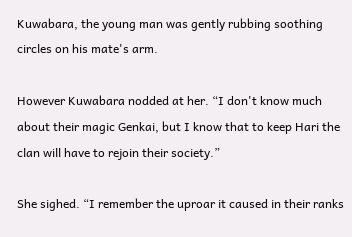Kuwabara, the young man was gently rubbing soothing circles on his mate's arm.

However Kuwabara nodded at her. “I don't know much about their magic Genkai, but I know that to keep Hari the clan will have to rejoin their society.”

She sighed. “I remember the uproar it caused in their ranks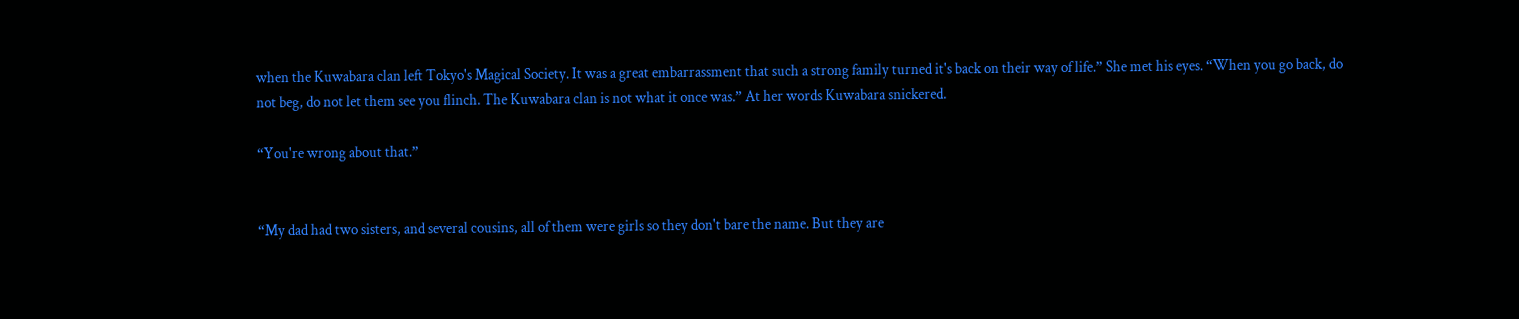when the Kuwabara clan left Tokyo's Magical Society. It was a great embarrassment that such a strong family turned it's back on their way of life.” She met his eyes. “When you go back, do not beg, do not let them see you flinch. The Kuwabara clan is not what it once was.” At her words Kuwabara snickered.

“You're wrong about that.”


“My dad had two sisters, and several cousins, all of them were girls so they don't bare the name. But they are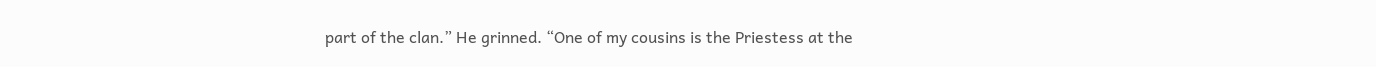part of the clan.” He grinned. “One of my cousins is the Priestess at the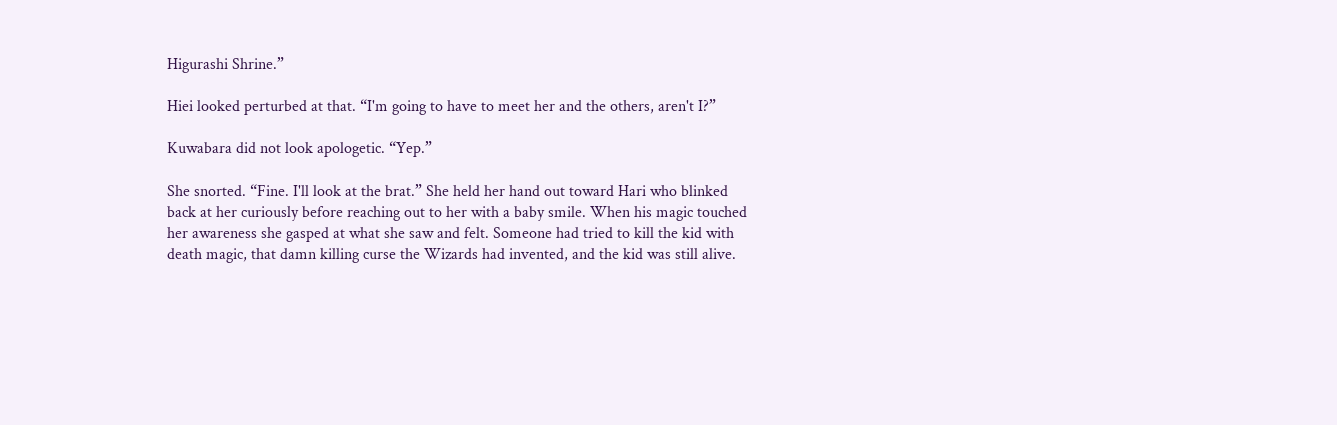Higurashi Shrine.”

Hiei looked perturbed at that. “I'm going to have to meet her and the others, aren't I?”

Kuwabara did not look apologetic. “Yep.”

She snorted. “Fine. I'll look at the brat.” She held her hand out toward Hari who blinked back at her curiously before reaching out to her with a baby smile. When his magic touched her awareness she gasped at what she saw and felt. Someone had tried to kill the kid with death magic, that damn killing curse the Wizards had invented, and the kid was still alive.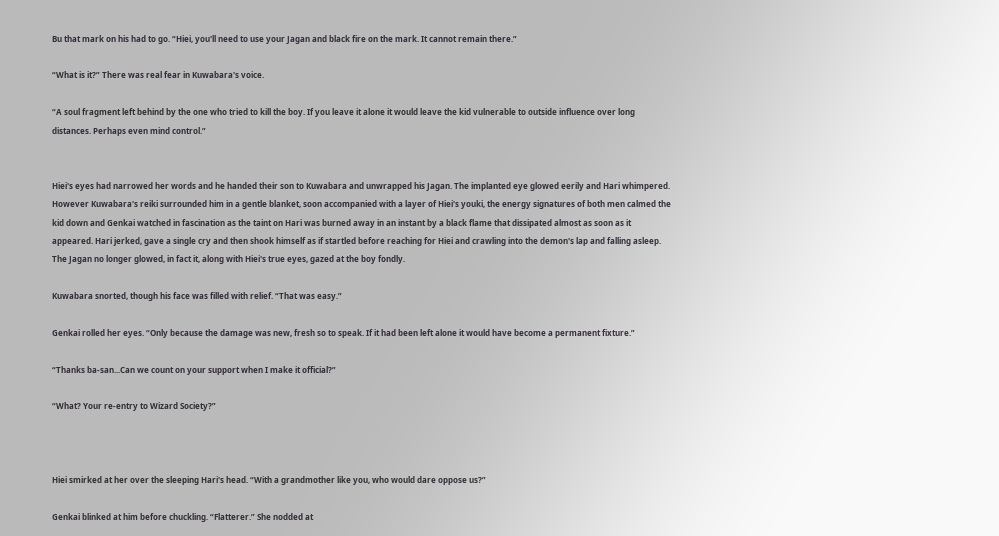Bu that mark on his had to go. “Hiei, you'll need to use your Jagan and black fire on the mark. It cannot remain there.”

“What is it?” There was real fear in Kuwabara's voice.

“A soul fragment left behind by the one who tried to kill the boy. If you leave it alone it would leave the kid vulnerable to outside influence over long distances. Perhaps even mind control.”


Hiei's eyes had narrowed her words and he handed their son to Kuwabara and unwrapped his Jagan. The implanted eye glowed eerily and Hari whimpered. However Kuwabara's reiki surrounded him in a gentle blanket, soon accompanied with a layer of Hiei's youki, the energy signatures of both men calmed the kid down and Genkai watched in fascination as the taint on Hari was burned away in an instant by a black flame that dissipated almost as soon as it appeared. Hari jerked, gave a single cry and then shook himself as if startled before reaching for Hiei and crawling into the demon's lap and falling asleep. The Jagan no longer glowed, in fact it, along with Hiei's true eyes, gazed at the boy fondly.

Kuwabara snorted, though his face was filled with relief. “That was easy.”

Genkai rolled her eyes. “Only because the damage was new, fresh so to speak. If it had been left alone it would have become a permanent fixture.”

“Thanks ba-san...Can we count on your support when I make it official?”

“What? Your re-entry to Wizard Society?”



Hiei smirked at her over the sleeping Hari's head. “With a grandmother like you, who would dare oppose us?”

Genkai blinked at him before chuckling. “Flatterer.” She nodded at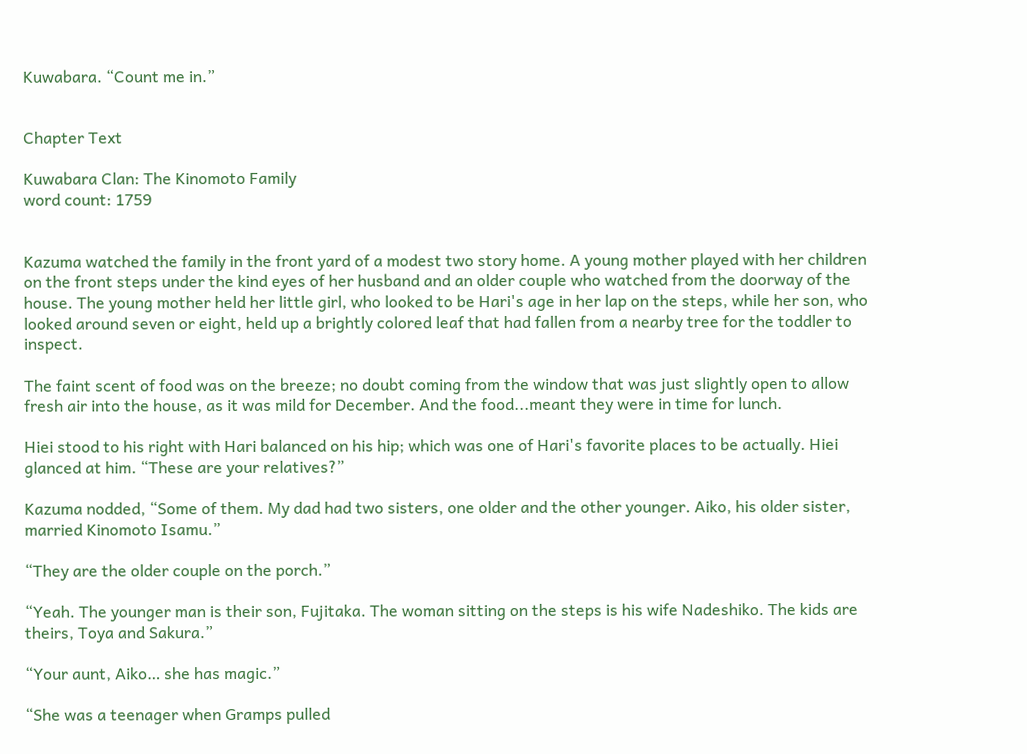Kuwabara. “Count me in.”


Chapter Text

Kuwabara Clan: The Kinomoto Family
word count: 1759


Kazuma watched the family in the front yard of a modest two story home. A young mother played with her children on the front steps under the kind eyes of her husband and an older couple who watched from the doorway of the house. The young mother held her little girl, who looked to be Hari's age in her lap on the steps, while her son, who looked around seven or eight, held up a brightly colored leaf that had fallen from a nearby tree for the toddler to inspect.

The faint scent of food was on the breeze; no doubt coming from the window that was just slightly open to allow fresh air into the house, as it was mild for December. And the food...meant they were in time for lunch.

Hiei stood to his right with Hari balanced on his hip; which was one of Hari's favorite places to be actually. Hiei glanced at him. “These are your relatives?”

Kazuma nodded, “Some of them. My dad had two sisters, one older and the other younger. Aiko, his older sister, married Kinomoto Isamu.”

“They are the older couple on the porch.”

“Yeah. The younger man is their son, Fujitaka. The woman sitting on the steps is his wife Nadeshiko. The kids are theirs, Toya and Sakura.”

“Your aunt, Aiko… she has magic.”

“She was a teenager when Gramps pulled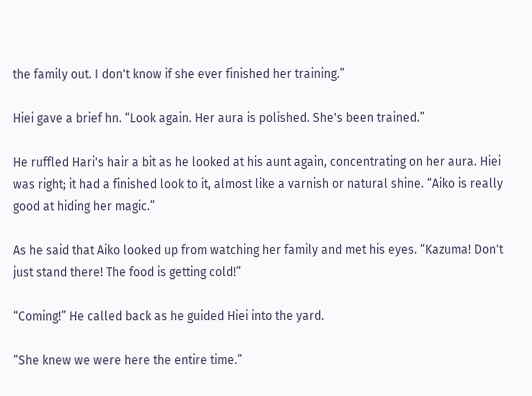the family out. I don't know if she ever finished her training.”

Hiei gave a brief hn. “Look again. Her aura is polished. She's been trained.”

He ruffled Hari's hair a bit as he looked at his aunt again, concentrating on her aura. Hiei was right; it had a finished look to it, almost like a varnish or natural shine. “Aiko is really good at hiding her magic.”

As he said that Aiko looked up from watching her family and met his eyes. “Kazuma! Don't just stand there! The food is getting cold!”

“Coming!” He called back as he guided Hiei into the yard.

“She knew we were here the entire time.”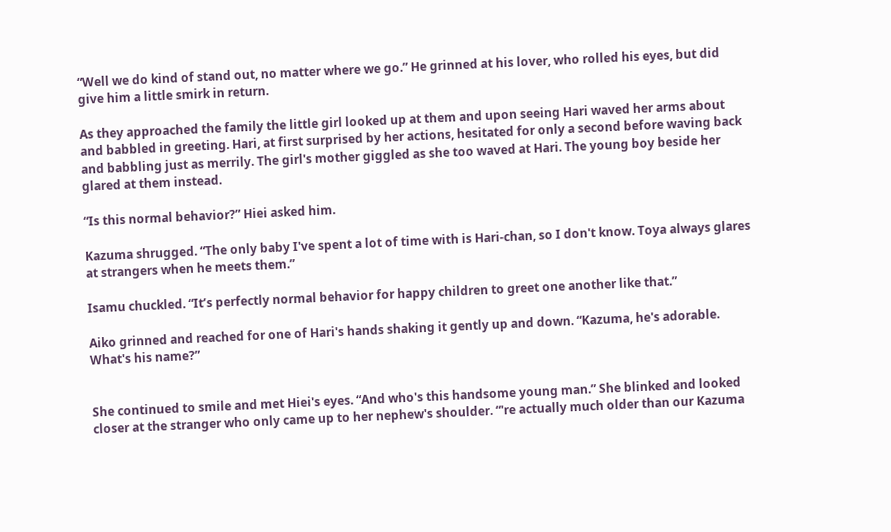“Well we do kind of stand out, no matter where we go.” He grinned at his lover, who rolled his eyes, but did give him a little smirk in return.

As they approached the family the little girl looked up at them and upon seeing Hari waved her arms about and babbled in greeting. Hari, at first surprised by her actions, hesitated for only a second before waving back and babbling just as merrily. The girl's mother giggled as she too waved at Hari. The young boy beside her glared at them instead.

“Is this normal behavior?” Hiei asked him.

Kazuma shrugged. “The only baby I've spent a lot of time with is Hari-chan, so I don't know. Toya always glares at strangers when he meets them.”

Isamu chuckled. “It’s perfectly normal behavior for happy children to greet one another like that.”

Aiko grinned and reached for one of Hari's hands shaking it gently up and down. “Kazuma, he's adorable. What's his name?”


She continued to smile and met Hiei's eyes. “And who's this handsome young man.” She blinked and looked closer at the stranger who only came up to her nephew's shoulder. “'re actually much older than our Kazuma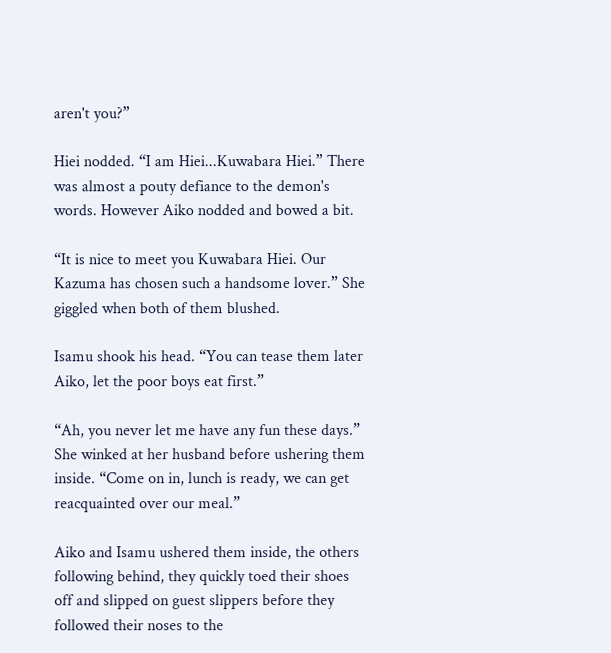aren't you?”

Hiei nodded. “I am Hiei...Kuwabara Hiei.” There was almost a pouty defiance to the demon's words. However Aiko nodded and bowed a bit.

“It is nice to meet you Kuwabara Hiei. Our Kazuma has chosen such a handsome lover.” She giggled when both of them blushed.

Isamu shook his head. “You can tease them later Aiko, let the poor boys eat first.”

“Ah, you never let me have any fun these days.” She winked at her husband before ushering them inside. “Come on in, lunch is ready, we can get reacquainted over our meal.”

Aiko and Isamu ushered them inside, the others following behind, they quickly toed their shoes off and slipped on guest slippers before they followed their noses to the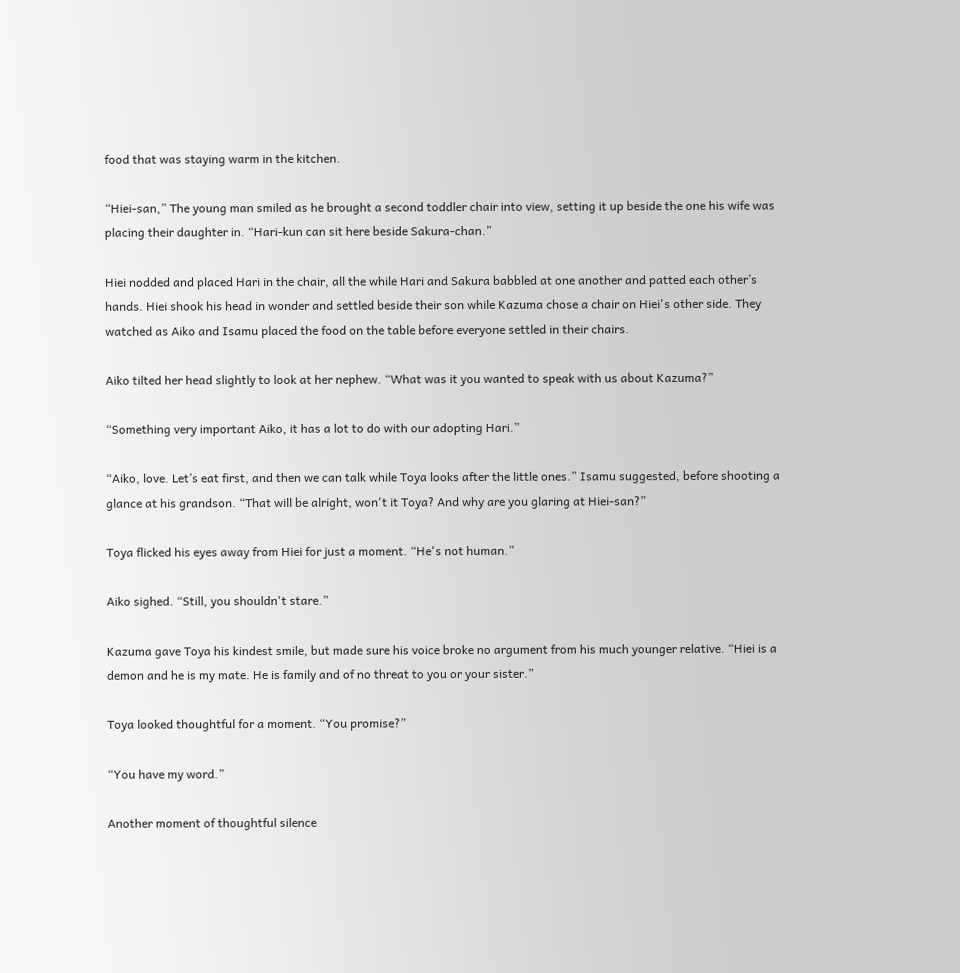food that was staying warm in the kitchen.

“Hiei-san,” The young man smiled as he brought a second toddler chair into view, setting it up beside the one his wife was placing their daughter in. “Hari-kun can sit here beside Sakura-chan.”

Hiei nodded and placed Hari in the chair, all the while Hari and Sakura babbled at one another and patted each other’s hands. Hiei shook his head in wonder and settled beside their son while Kazuma chose a chair on Hiei's other side. They watched as Aiko and Isamu placed the food on the table before everyone settled in their chairs.

Aiko tilted her head slightly to look at her nephew. “What was it you wanted to speak with us about Kazuma?”

“Something very important Aiko, it has a lot to do with our adopting Hari.”

“Aiko, love. Let’s eat first, and then we can talk while Toya looks after the little ones.” Isamu suggested, before shooting a glance at his grandson. “That will be alright, won't it Toya? And why are you glaring at Hiei-san?”

Toya flicked his eyes away from Hiei for just a moment. “He's not human.”

Aiko sighed. “Still, you shouldn't stare.”

Kazuma gave Toya his kindest smile, but made sure his voice broke no argument from his much younger relative. “Hiei is a demon and he is my mate. He is family and of no threat to you or your sister.”

Toya looked thoughtful for a moment. “You promise?”

“You have my word.”

Another moment of thoughtful silence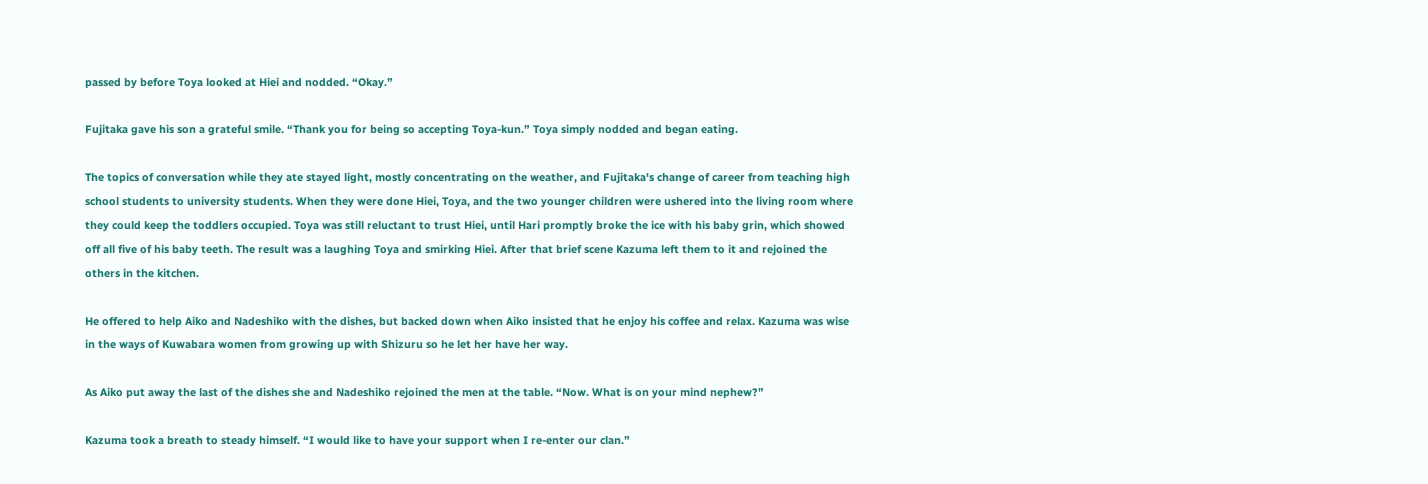passed by before Toya looked at Hiei and nodded. “Okay.”

Fujitaka gave his son a grateful smile. “Thank you for being so accepting Toya-kun.” Toya simply nodded and began eating.

The topics of conversation while they ate stayed light, mostly concentrating on the weather, and Fujitaka's change of career from teaching high school students to university students. When they were done Hiei, Toya, and the two younger children were ushered into the living room where they could keep the toddlers occupied. Toya was still reluctant to trust Hiei, until Hari promptly broke the ice with his baby grin, which showed off all five of his baby teeth. The result was a laughing Toya and smirking Hiei. After that brief scene Kazuma left them to it and rejoined the others in the kitchen.

He offered to help Aiko and Nadeshiko with the dishes, but backed down when Aiko insisted that he enjoy his coffee and relax. Kazuma was wise in the ways of Kuwabara women from growing up with Shizuru so he let her have her way.

As Aiko put away the last of the dishes she and Nadeshiko rejoined the men at the table. “Now. What is on your mind nephew?”

Kazuma took a breath to steady himself. “I would like to have your support when I re-enter our clan.”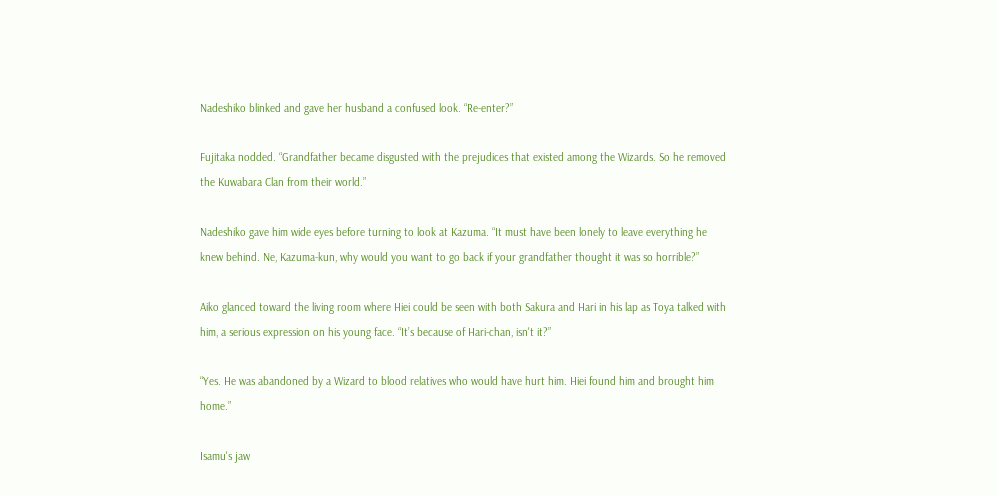Nadeshiko blinked and gave her husband a confused look. “Re-enter?”

Fujitaka nodded. “Grandfather became disgusted with the prejudices that existed among the Wizards. So he removed the Kuwabara Clan from their world.”

Nadeshiko gave him wide eyes before turning to look at Kazuma. “It must have been lonely to leave everything he knew behind. Ne, Kazuma-kun, why would you want to go back if your grandfather thought it was so horrible?”

Aiko glanced toward the living room where Hiei could be seen with both Sakura and Hari in his lap as Toya talked with him, a serious expression on his young face. “It’s because of Hari-chan, isn't it?”

“Yes. He was abandoned by a Wizard to blood relatives who would have hurt him. Hiei found him and brought him home.”

Isamu's jaw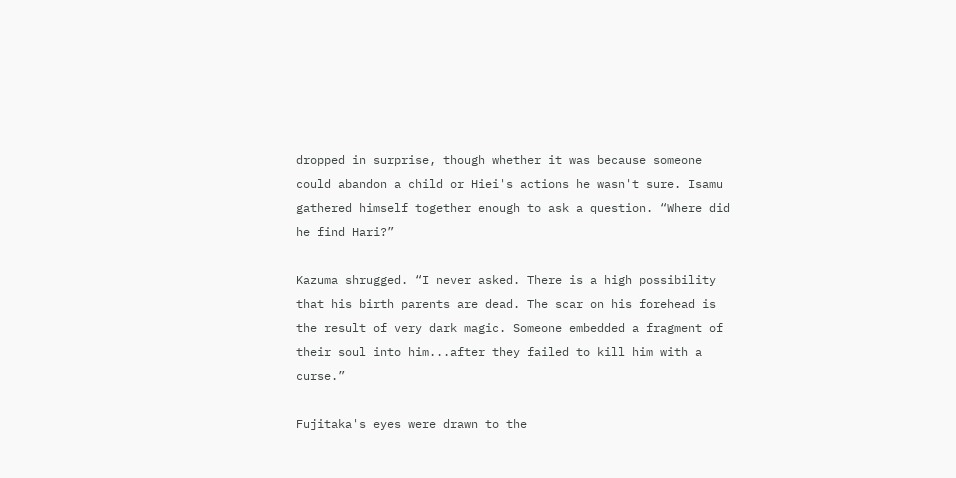dropped in surprise, though whether it was because someone could abandon a child or Hiei's actions he wasn't sure. Isamu gathered himself together enough to ask a question. “Where did he find Hari?”

Kazuma shrugged. “I never asked. There is a high possibility that his birth parents are dead. The scar on his forehead is the result of very dark magic. Someone embedded a fragment of their soul into him...after they failed to kill him with a curse.”

Fujitaka's eyes were drawn to the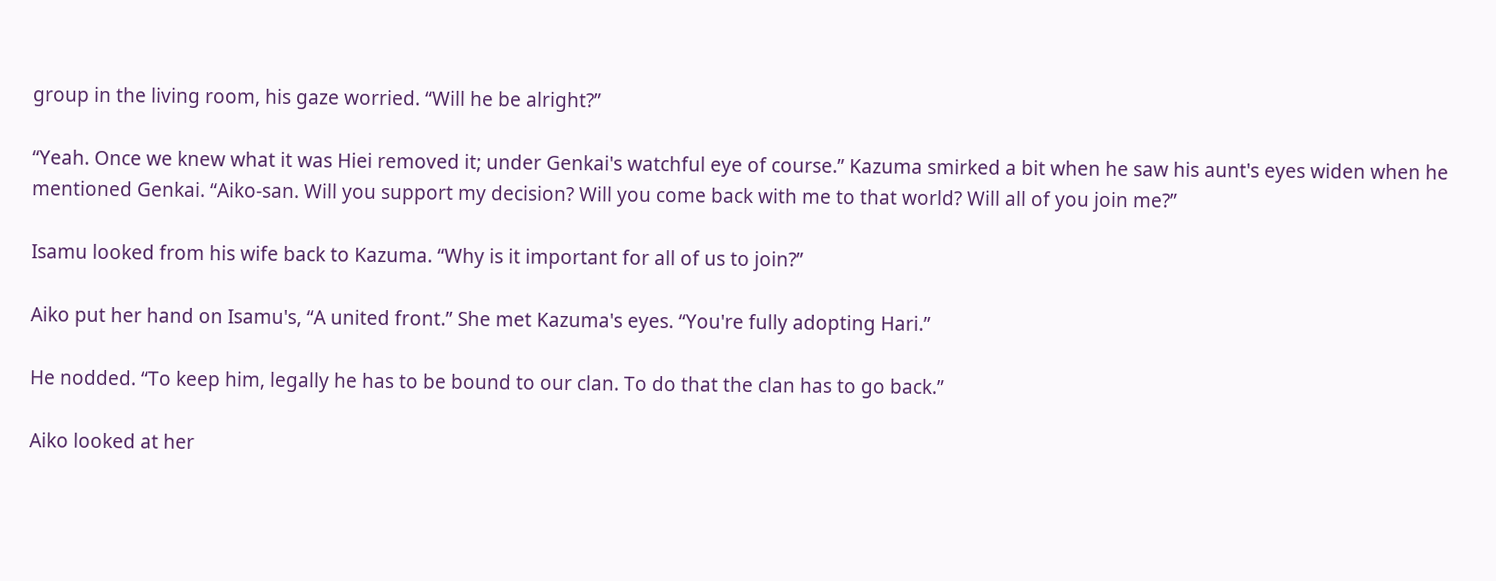group in the living room, his gaze worried. “Will he be alright?”

“Yeah. Once we knew what it was Hiei removed it; under Genkai's watchful eye of course.” Kazuma smirked a bit when he saw his aunt's eyes widen when he mentioned Genkai. “Aiko-san. Will you support my decision? Will you come back with me to that world? Will all of you join me?”

Isamu looked from his wife back to Kazuma. “Why is it important for all of us to join?”

Aiko put her hand on Isamu's, “A united front.” She met Kazuma's eyes. “You're fully adopting Hari.”

He nodded. “To keep him, legally he has to be bound to our clan. To do that the clan has to go back.”

Aiko looked at her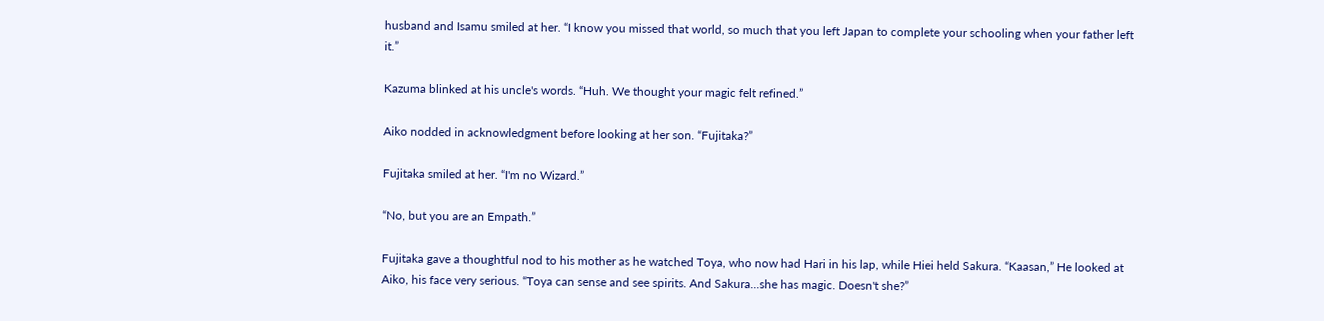husband and Isamu smiled at her. “I know you missed that world, so much that you left Japan to complete your schooling when your father left it.”

Kazuma blinked at his uncle's words. “Huh. We thought your magic felt refined.”

Aiko nodded in acknowledgment before looking at her son. “Fujitaka?”

Fujitaka smiled at her. “I'm no Wizard.”

“No, but you are an Empath.”

Fujitaka gave a thoughtful nod to his mother as he watched Toya, who now had Hari in his lap, while Hiei held Sakura. “Kaasan,” He looked at Aiko, his face very serious. “Toya can sense and see spirits. And Sakura...she has magic. Doesn't she?”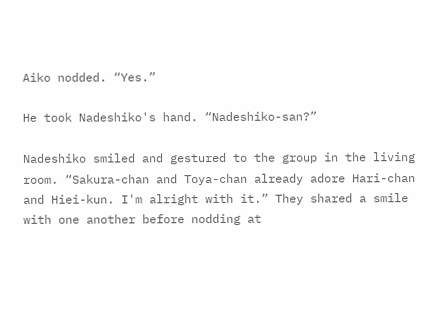Aiko nodded. “Yes.”

He took Nadeshiko's hand. “Nadeshiko-san?”

Nadeshiko smiled and gestured to the group in the living room. “Sakura-chan and Toya-chan already adore Hari-chan and Hiei-kun. I'm alright with it.” They shared a smile with one another before nodding at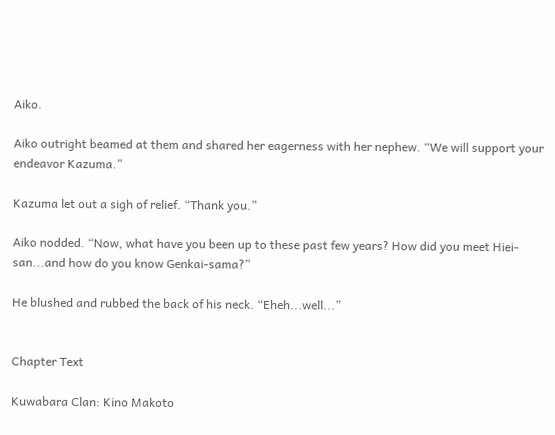Aiko.

Aiko outright beamed at them and shared her eagerness with her nephew. “We will support your endeavor Kazuma.”

Kazuma let out a sigh of relief. “Thank you.”

Aiko nodded. “Now, what have you been up to these past few years? How did you meet Hiei-san...and how do you know Genkai-sama?”

He blushed and rubbed the back of his neck. “Eheh...well...”


Chapter Text

Kuwabara Clan: Kino Makoto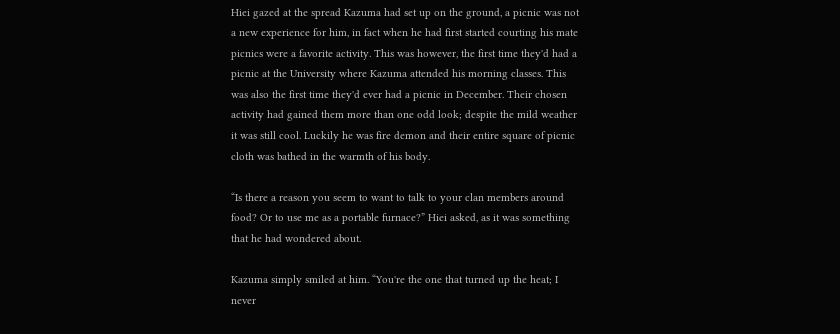Hiei gazed at the spread Kazuma had set up on the ground, a picnic was not a new experience for him, in fact when he had first started courting his mate picnics were a favorite activity. This was however, the first time they'd had a picnic at the University where Kazuma attended his morning classes. This was also the first time they'd ever had a picnic in December. Their chosen activity had gained them more than one odd look; despite the mild weather it was still cool. Luckily he was fire demon and their entire square of picnic cloth was bathed in the warmth of his body.

“Is there a reason you seem to want to talk to your clan members around food? Or to use me as a portable furnace?” Hiei asked, as it was something that he had wondered about.

Kazuma simply smiled at him. “You're the one that turned up the heat; I never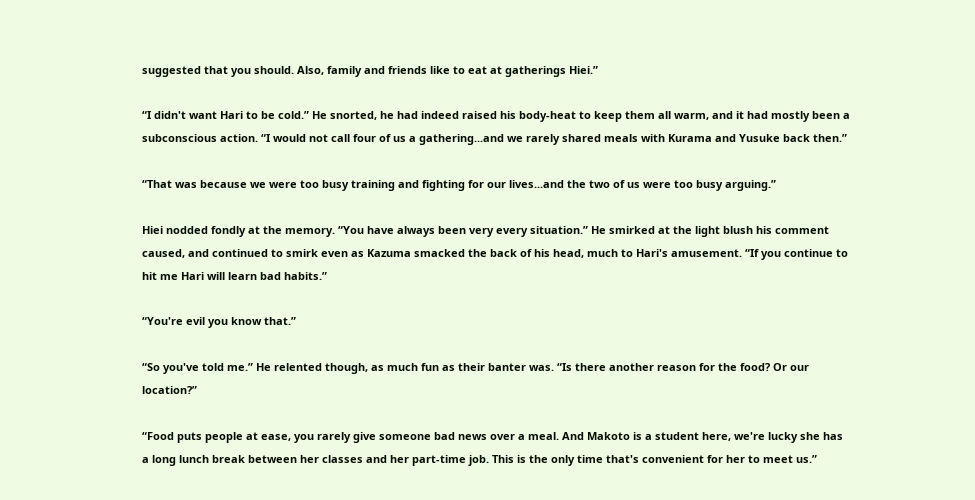suggested that you should. Also, family and friends like to eat at gatherings Hiei.”

“I didn't want Hari to be cold.” He snorted, he had indeed raised his body-heat to keep them all warm, and it had mostly been a subconscious action. “I would not call four of us a gathering...and we rarely shared meals with Kurama and Yusuke back then.”

“That was because we were too busy training and fighting for our lives...and the two of us were too busy arguing.”

Hiei nodded fondly at the memory. “You have always been very every situation.” He smirked at the light blush his comment caused, and continued to smirk even as Kazuma smacked the back of his head, much to Hari's amusement. “If you continue to hit me Hari will learn bad habits.”

“You're evil you know that.”

“So you've told me.” He relented though, as much fun as their banter was. “Is there another reason for the food? Or our location?”

“Food puts people at ease, you rarely give someone bad news over a meal. And Makoto is a student here, we're lucky she has a long lunch break between her classes and her part-time job. This is the only time that's convenient for her to meet us.”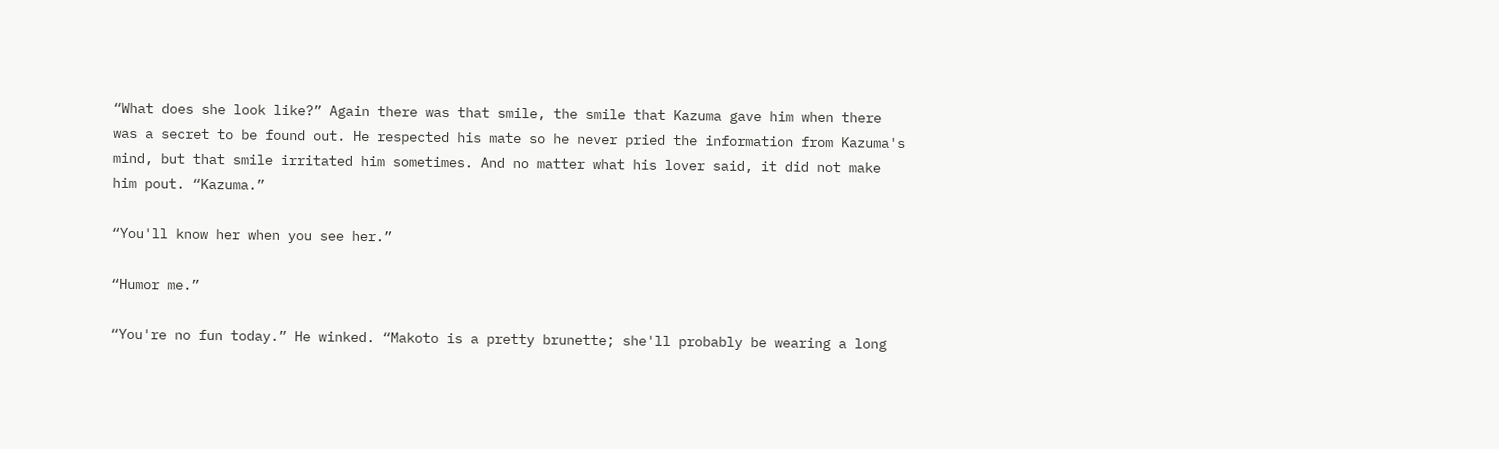“What does she look like?” Again there was that smile, the smile that Kazuma gave him when there was a secret to be found out. He respected his mate so he never pried the information from Kazuma's mind, but that smile irritated him sometimes. And no matter what his lover said, it did not make him pout. “Kazuma.”

“You'll know her when you see her.”

“Humor me.”

“You're no fun today.” He winked. “Makoto is a pretty brunette; she'll probably be wearing a long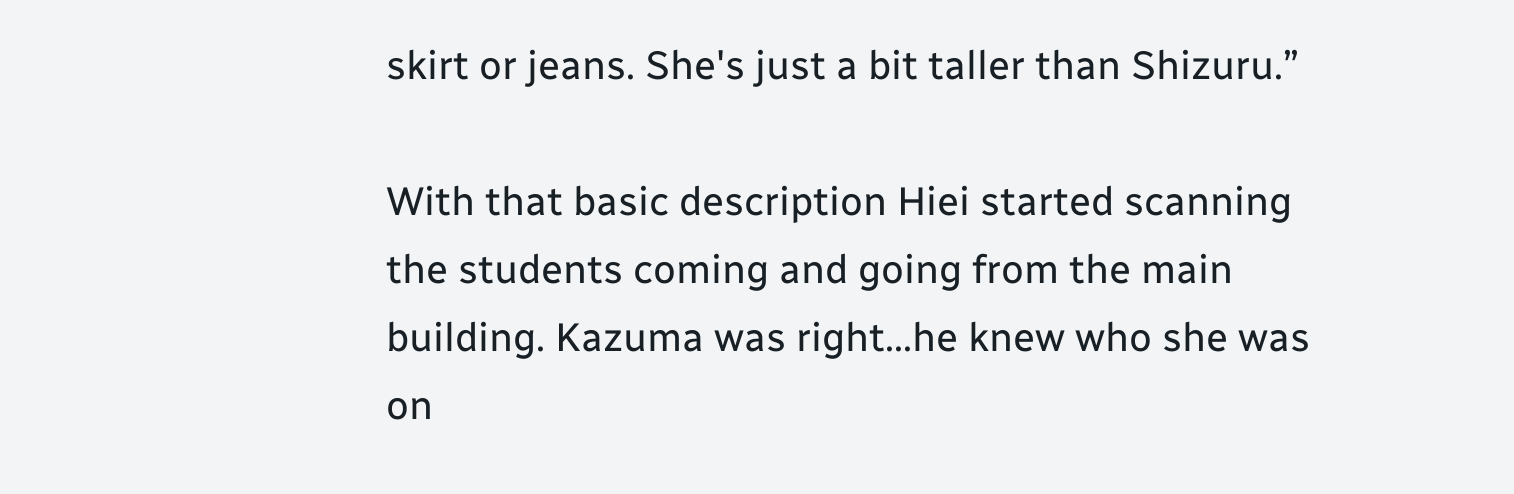skirt or jeans. She's just a bit taller than Shizuru.”

With that basic description Hiei started scanning the students coming and going from the main building. Kazuma was right...he knew who she was on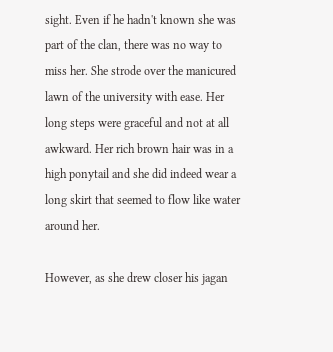sight. Even if he hadn't known she was part of the clan, there was no way to miss her. She strode over the manicured lawn of the university with ease. Her long steps were graceful and not at all awkward. Her rich brown hair was in a high ponytail and she did indeed wear a long skirt that seemed to flow like water around her.

However, as she drew closer his jagan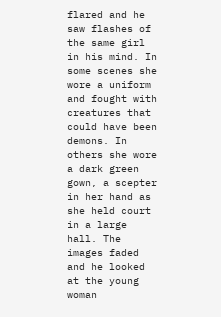flared and he saw flashes of the same girl in his mind. In some scenes she wore a uniform and fought with creatures that could have been demons. In others she wore a dark green gown, a scepter in her hand as she held court in a large hall. The images faded and he looked at the young woman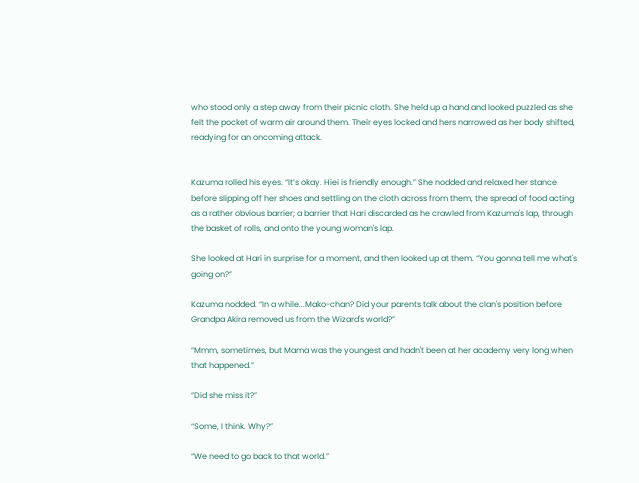who stood only a step away from their picnic cloth. She held up a hand and looked puzzled as she felt the pocket of warm air around them. Their eyes locked and hers narrowed as her body shifted, readying for an oncoming attack.


Kazuma rolled his eyes. “It’s okay. Hiei is friendly enough.” She nodded and relaxed her stance before slipping off her shoes and settling on the cloth across from them, the spread of food acting as a rather obvious barrier; a barrier that Hari discarded as he crawled from Kazuma's lap, through the basket of rolls, and onto the young woman's lap.

She looked at Hari in surprise for a moment, and then looked up at them. “You gonna tell me what's going on?”

Kazuma nodded. “In a while...Mako-chan? Did your parents talk about the clan's position before Grandpa Akira removed us from the Wizard's world?”

“Mmm, sometimes, but Mama was the youngest and hadn't been at her academy very long when that happened.”

“Did she miss it?”

“Some, I think. Why?”

“We need to go back to that world.”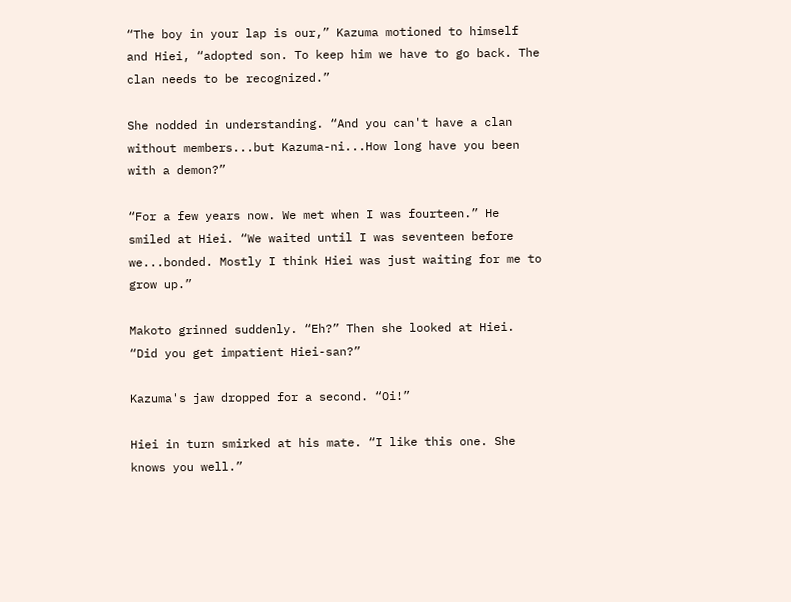“The boy in your lap is our,” Kazuma motioned to himself and Hiei, “adopted son. To keep him we have to go back. The clan needs to be recognized.”

She nodded in understanding. “And you can't have a clan without members...but Kazuma-ni...How long have you been with a demon?”

“For a few years now. We met when I was fourteen.” He smiled at Hiei. “We waited until I was seventeen before we...bonded. Mostly I think Hiei was just waiting for me to grow up.”

Makoto grinned suddenly. “Eh?” Then she looked at Hiei. “Did you get impatient Hiei-san?”

Kazuma's jaw dropped for a second. “Oi!”

Hiei in turn smirked at his mate. “I like this one. She knows you well.”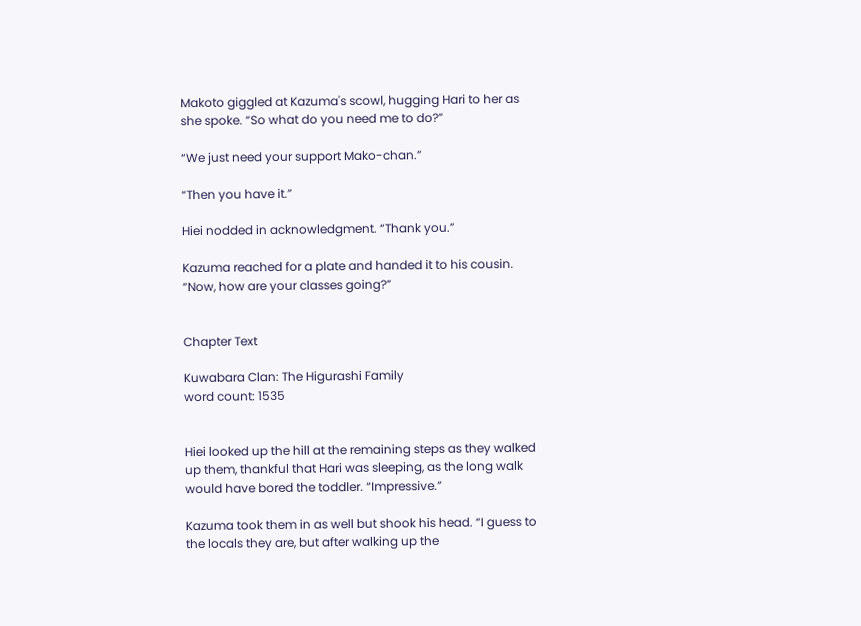Makoto giggled at Kazuma's scowl, hugging Hari to her as she spoke. “So what do you need me to do?”

“We just need your support Mako-chan.”

“Then you have it.”

Hiei nodded in acknowledgment. “Thank you.”

Kazuma reached for a plate and handed it to his cousin. “Now, how are your classes going?”


Chapter Text

Kuwabara Clan: The Higurashi Family
word count: 1535


Hiei looked up the hill at the remaining steps as they walked up them, thankful that Hari was sleeping, as the long walk would have bored the toddler. “Impressive.”

Kazuma took them in as well but shook his head. “I guess to the locals they are, but after walking up the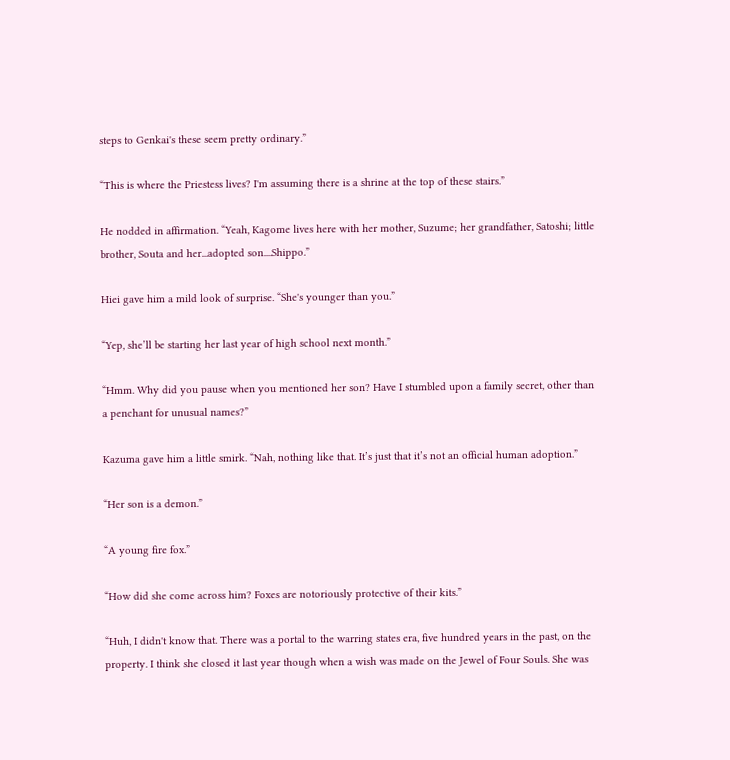steps to Genkai's these seem pretty ordinary.”

“This is where the Priestess lives? I'm assuming there is a shrine at the top of these stairs.”

He nodded in affirmation. “Yeah, Kagome lives here with her mother, Suzume; her grandfather, Satoshi; little brother, Souta and her...adopted son....Shippo.”

Hiei gave him a mild look of surprise. “She's younger than you.”

“Yep, she’ll be starting her last year of high school next month.”

“Hmm. Why did you pause when you mentioned her son? Have I stumbled upon a family secret, other than a penchant for unusual names?”

Kazuma gave him a little smirk. “Nah, nothing like that. It’s just that it’s not an official human adoption.”

“Her son is a demon.”

“A young fire fox.”

“How did she come across him? Foxes are notoriously protective of their kits.”

“Huh, I didn't know that. There was a portal to the warring states era, five hundred years in the past, on the property. I think she closed it last year though when a wish was made on the Jewel of Four Souls. She was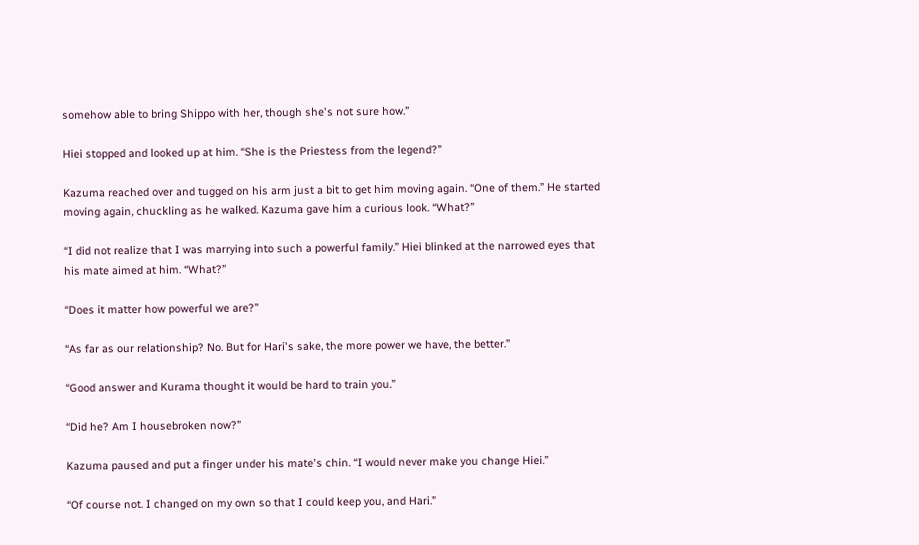somehow able to bring Shippo with her, though she's not sure how.”

Hiei stopped and looked up at him. “She is the Priestess from the legend?”

Kazuma reached over and tugged on his arm just a bit to get him moving again. “One of them.” He started moving again, chuckling as he walked. Kazuma gave him a curious look. “What?”

“I did not realize that I was marrying into such a powerful family.” Hiei blinked at the narrowed eyes that his mate aimed at him. “What?”

“Does it matter how powerful we are?”

“As far as our relationship? No. But for Hari's sake, the more power we have, the better.”

“Good answer and Kurama thought it would be hard to train you.”

“Did he? Am I housebroken now?”

Kazuma paused and put a finger under his mate's chin. “I would never make you change Hiei.”

“Of course not. I changed on my own so that I could keep you, and Hari.”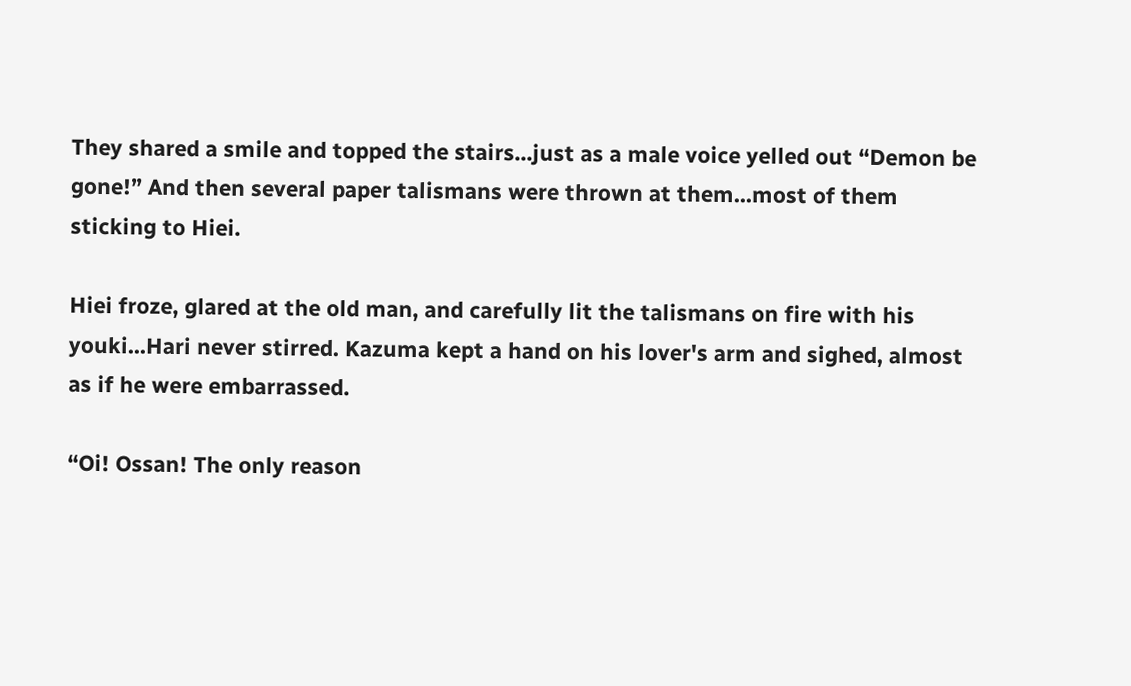They shared a smile and topped the stairs...just as a male voice yelled out “Demon be gone!” And then several paper talismans were thrown at them...most of them sticking to Hiei.

Hiei froze, glared at the old man, and carefully lit the talismans on fire with his youki...Hari never stirred. Kazuma kept a hand on his lover's arm and sighed, almost as if he were embarrassed.

“Oi! Ossan! The only reason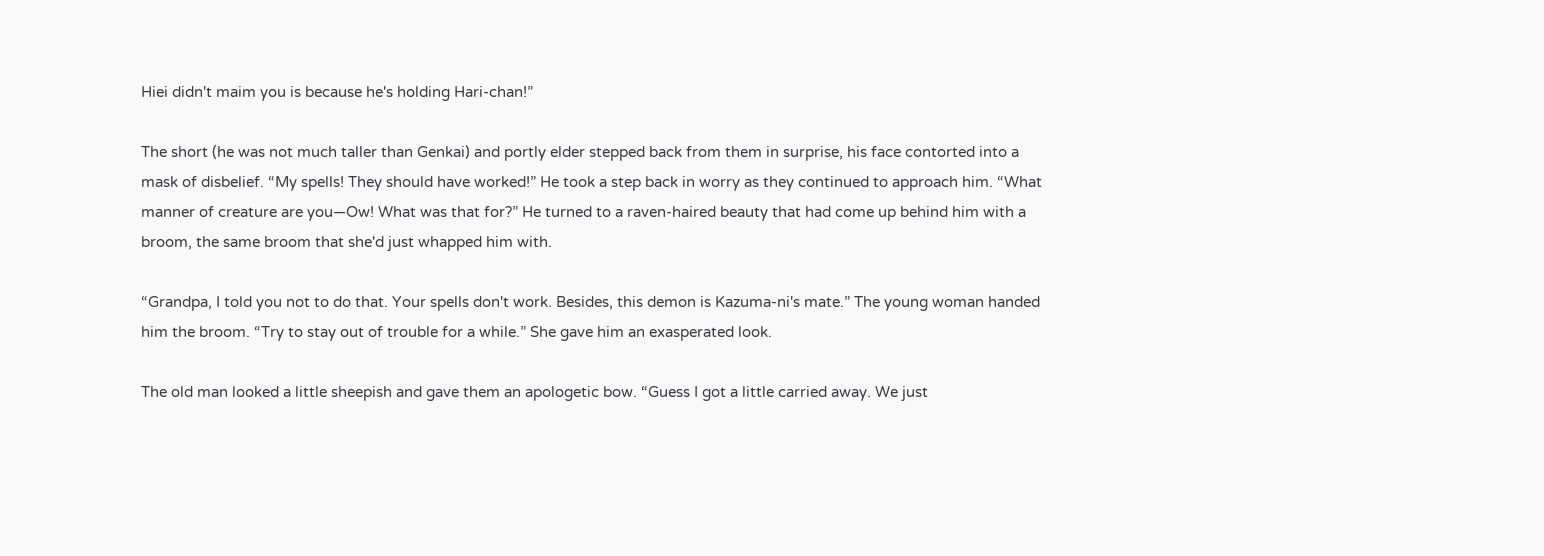Hiei didn't maim you is because he's holding Hari-chan!”

The short (he was not much taller than Genkai) and portly elder stepped back from them in surprise, his face contorted into a mask of disbelief. “My spells! They should have worked!” He took a step back in worry as they continued to approach him. “What manner of creature are you—Ow! What was that for?” He turned to a raven-haired beauty that had come up behind him with a broom, the same broom that she'd just whapped him with.

“Grandpa, I told you not to do that. Your spells don't work. Besides, this demon is Kazuma-ni's mate.” The young woman handed him the broom. “Try to stay out of trouble for a while.” She gave him an exasperated look.

The old man looked a little sheepish and gave them an apologetic bow. “Guess I got a little carried away. We just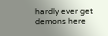hardly ever get demons here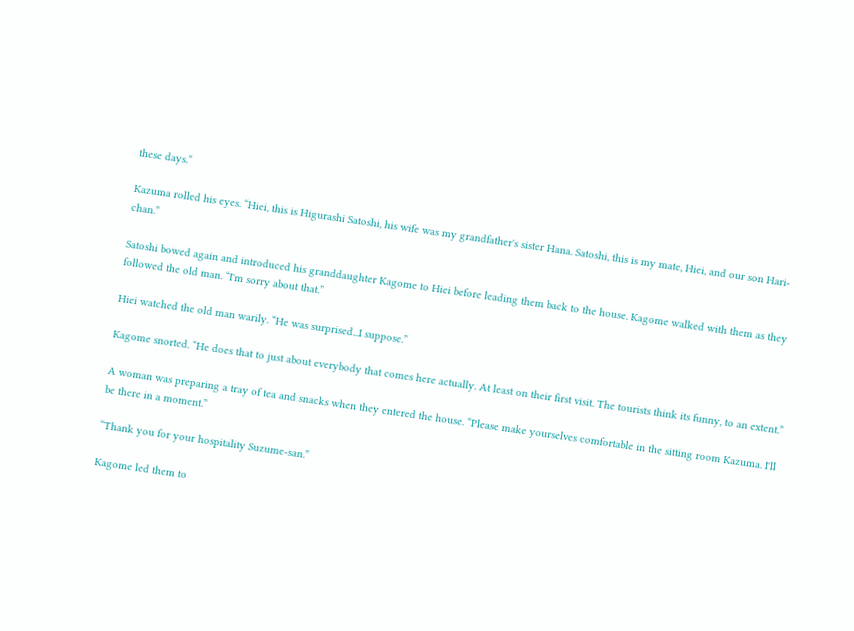these days.”

Kazuma rolled his eyes. “Hiei, this is Higurashi Satoshi, his wife was my grandfather's sister Hana. Satoshi, this is my mate, Hiei, and our son Hari-chan.”

Satoshi bowed again and introduced his granddaughter Kagome to Hiei before leading them back to the house. Kagome walked with them as they followed the old man. “I'm sorry about that.”

Hiei watched the old man warily. “He was surprised...I suppose.”

Kagome snorted. “He does that to just about everybody that comes here actually. At least on their first visit. The tourists think its funny, to an extent.”

A woman was preparing a tray of tea and snacks when they entered the house. “Please make yourselves comfortable in the sitting room Kazuma. I'll be there in a moment.”

“Thank you for your hospitality Suzume-san.”

Kagome led them to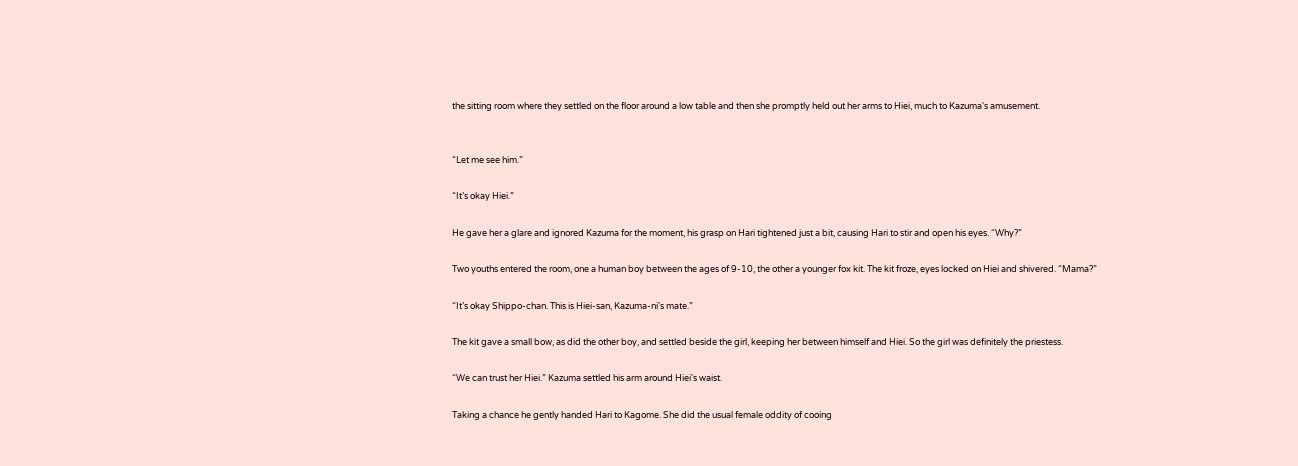the sitting room where they settled on the floor around a low table and then she promptly held out her arms to Hiei, much to Kazuma's amusement.


“Let me see him.”

“It’s okay Hiei.”

He gave her a glare and ignored Kazuma for the moment, his grasp on Hari tightened just a bit, causing Hari to stir and open his eyes. “Why?”

Two youths entered the room, one a human boy between the ages of 9-10, the other a younger fox kit. The kit froze, eyes locked on Hiei and shivered. “Mama?”

“It’s okay Shippo-chan. This is Hiei-san, Kazuma-ni's mate.”

The kit gave a small bow, as did the other boy, and settled beside the girl, keeping her between himself and Hiei. So the girl was definitely the priestess.

“We can trust her Hiei.” Kazuma settled his arm around Hiei's waist.

Taking a chance he gently handed Hari to Kagome. She did the usual female oddity of cooing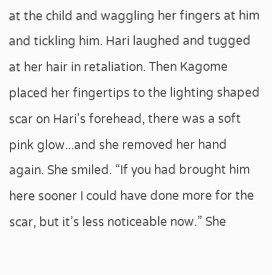at the child and waggling her fingers at him and tickling him. Hari laughed and tugged at her hair in retaliation. Then Kagome placed her fingertips to the lighting shaped scar on Hari's forehead, there was a soft pink glow...and she removed her hand again. She smiled. “If you had brought him here sooner I could have done more for the scar, but it’s less noticeable now.” She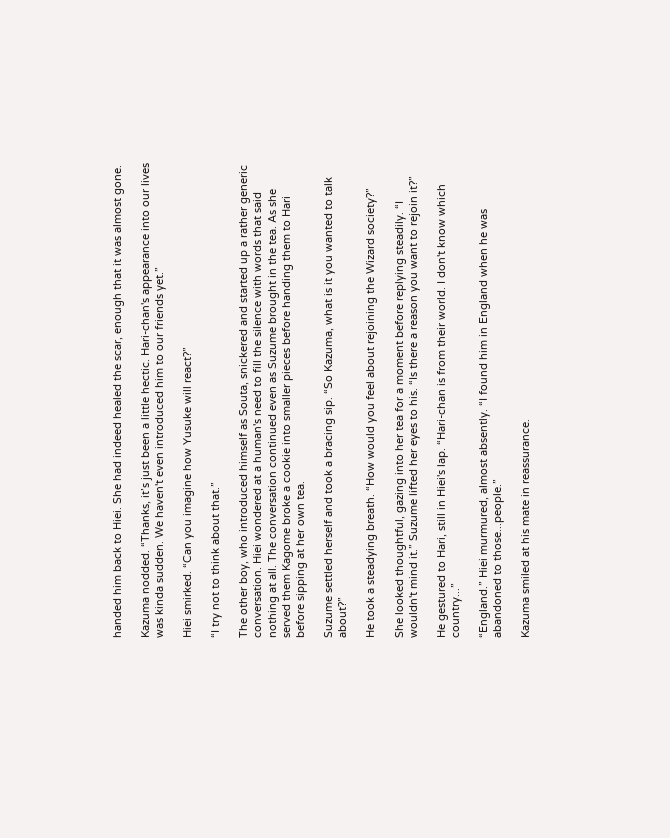handed him back to Hiei. She had indeed healed the scar, enough that it was almost gone.

Kazuma nodded. “Thanks, it’s just been a little hectic. Hari-chan's appearance into our lives was kinda sudden. We haven't even introduced him to our friends yet.”

Hiei smirked. “Can you imagine how Yusuke will react?”

“I try not to think about that.”

The other boy, who introduced himself as Souta, snickered and started up a rather generic conversation. Hiei wondered at a human's need to fill the silence with words that said nothing at all. The conversation continued even as Suzume brought in the tea. As she served them Kagome broke a cookie into smaller pieces before handing them to Hari before sipping at her own tea.

Suzume settled herself and took a bracing sip. “So Kazuma, what is it you wanted to talk about?”

He took a steadying breath. “How would you feel about rejoining the Wizard society?”

She looked thoughtful, gazing into her tea for a moment before replying steadily. “I wouldn't mind it.” Suzume lifted her eyes to his. “Is there a reason you want to rejoin it?”

He gestured to Hari, still in Hiei's lap. “Hari-chan is from their world. I don't know which country...”

“England.” Hiei murmured, almost absently. “I found him in England when he was abandoned to those...people.”

Kazuma smiled at his mate in reassurance.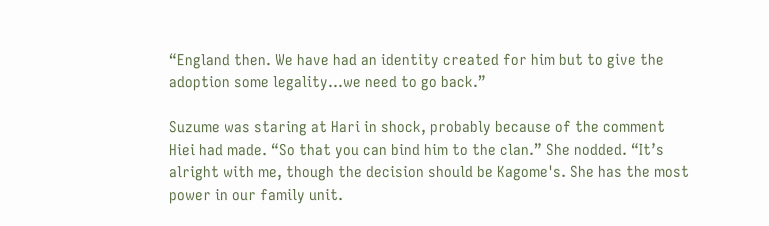“England then. We have had an identity created for him but to give the adoption some legality...we need to go back.”

Suzume was staring at Hari in shock, probably because of the comment Hiei had made. “So that you can bind him to the clan.” She nodded. “It’s alright with me, though the decision should be Kagome's. She has the most power in our family unit.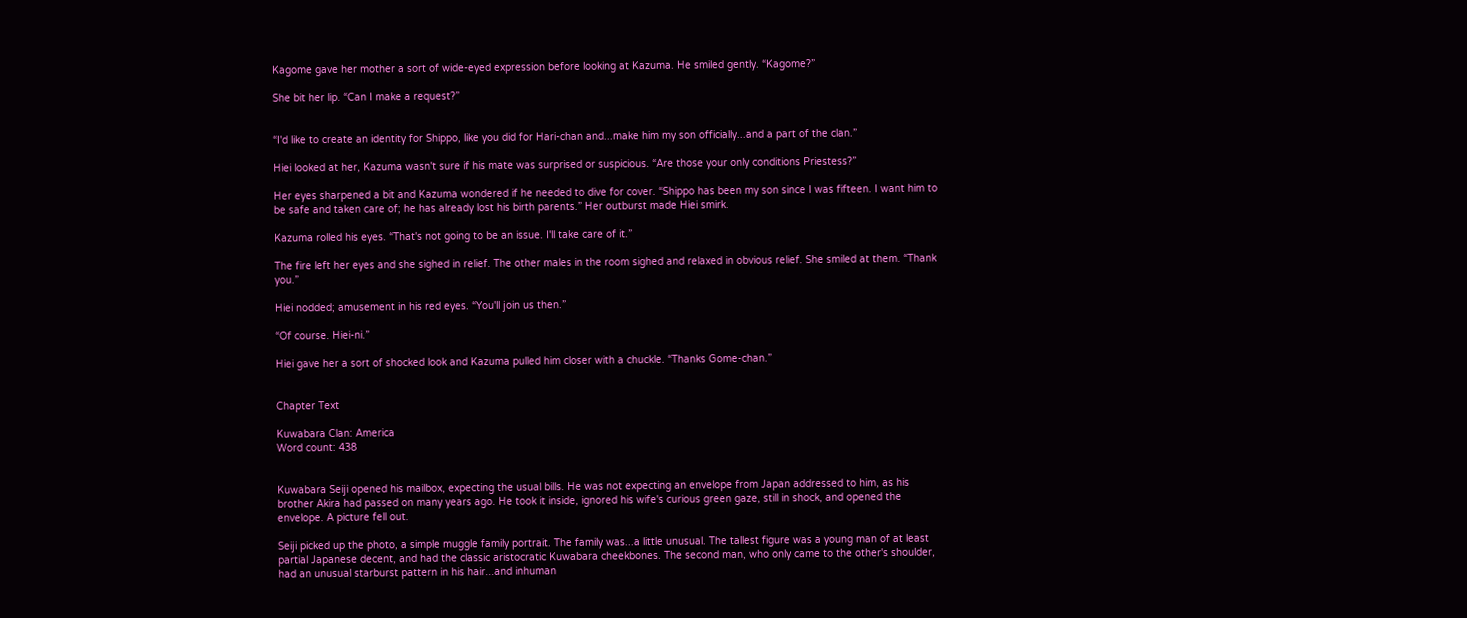Kagome gave her mother a sort of wide-eyed expression before looking at Kazuma. He smiled gently. “Kagome?”

She bit her lip. “Can I make a request?”


“I'd like to create an identity for Shippo, like you did for Hari-chan and...make him my son officially...and a part of the clan.”

Hiei looked at her, Kazuma wasn't sure if his mate was surprised or suspicious. “Are those your only conditions Priestess?”

Her eyes sharpened a bit and Kazuma wondered if he needed to dive for cover. “Shippo has been my son since I was fifteen. I want him to be safe and taken care of; he has already lost his birth parents.” Her outburst made Hiei smirk.

Kazuma rolled his eyes. “That's not going to be an issue. I'll take care of it.”

The fire left her eyes and she sighed in relief. The other males in the room sighed and relaxed in obvious relief. She smiled at them. “Thank you.”

Hiei nodded; amusement in his red eyes. “You'll join us then.”

“Of course. Hiei-ni.”

Hiei gave her a sort of shocked look and Kazuma pulled him closer with a chuckle. “Thanks Gome-chan.”


Chapter Text

Kuwabara Clan: America
Word count: 438


Kuwabara Seiji opened his mailbox, expecting the usual bills. He was not expecting an envelope from Japan addressed to him, as his brother Akira had passed on many years ago. He took it inside, ignored his wife's curious green gaze, still in shock, and opened the envelope. A picture fell out.

Seiji picked up the photo, a simple muggle family portrait. The family was...a little unusual. The tallest figure was a young man of at least partial Japanese decent, and had the classic aristocratic Kuwabara cheekbones. The second man, who only came to the other's shoulder, had an unusual starburst pattern in his hair...and inhuman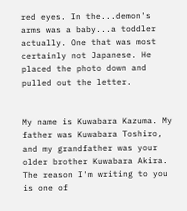red eyes. In the...demon's arms was a baby...a toddler actually. One that was most certainly not Japanese. He placed the photo down and pulled out the letter.


My name is Kuwabara Kazuma. My father was Kuwabara Toshiro, and my grandfather was your older brother Kuwabara Akira. The reason I'm writing to you is one of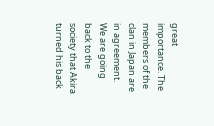great importance. The members of the clan in Japan are in agreement. We are going back to the society that Akira turned his back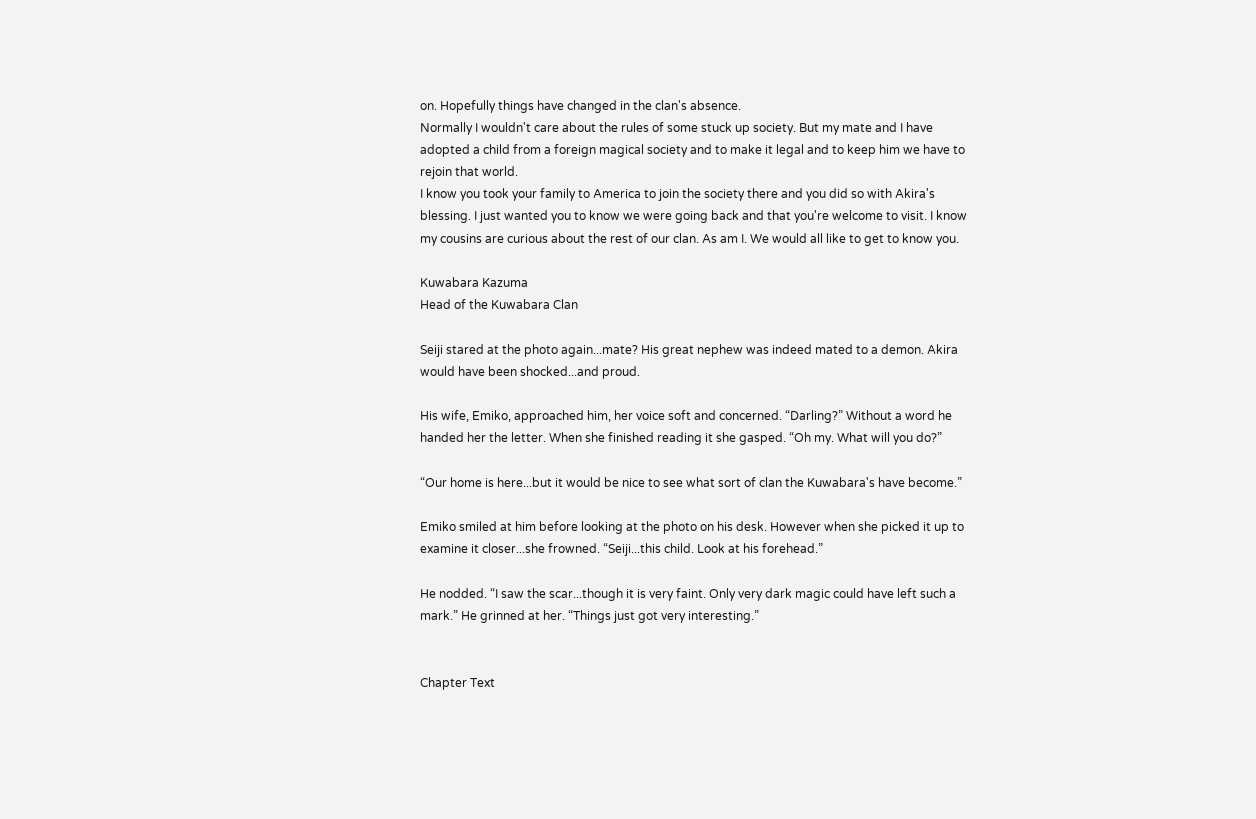on. Hopefully things have changed in the clan's absence.
Normally I wouldn't care about the rules of some stuck up society. But my mate and I have adopted a child from a foreign magical society and to make it legal and to keep him we have to rejoin that world.
I know you took your family to America to join the society there and you did so with Akira's blessing. I just wanted you to know we were going back and that you're welcome to visit. I know my cousins are curious about the rest of our clan. As am I. We would all like to get to know you.

Kuwabara Kazuma
Head of the Kuwabara Clan

Seiji stared at the photo again...mate? His great nephew was indeed mated to a demon. Akira would have been shocked...and proud.

His wife, Emiko, approached him, her voice soft and concerned. “Darling?” Without a word he handed her the letter. When she finished reading it she gasped. “Oh my. What will you do?”

“Our home is here...but it would be nice to see what sort of clan the Kuwabara's have become.”

Emiko smiled at him before looking at the photo on his desk. However when she picked it up to examine it closer...she frowned. “Seiji...this child. Look at his forehead.”

He nodded. “I saw the scar...though it is very faint. Only very dark magic could have left such a mark.” He grinned at her. “Things just got very interesting.”


Chapter Text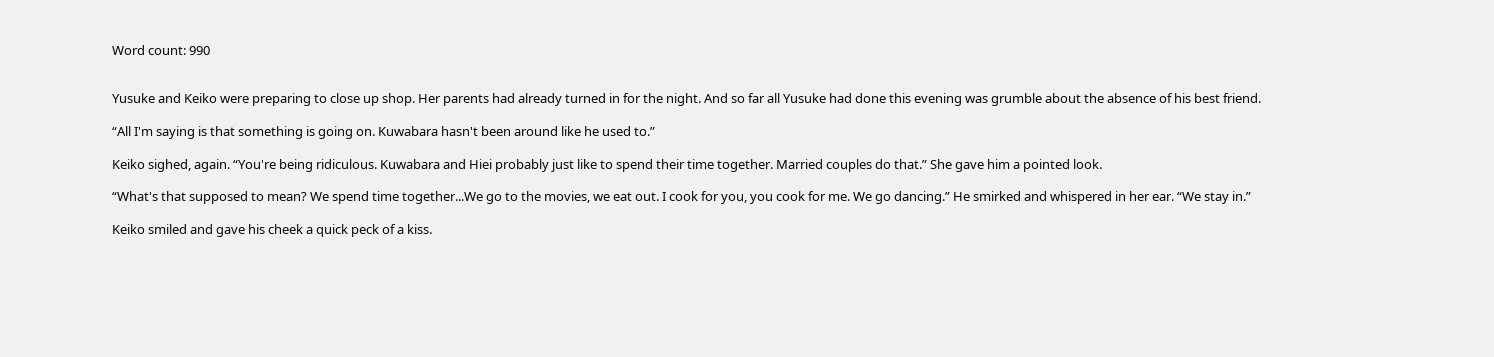Word count: 990


Yusuke and Keiko were preparing to close up shop. Her parents had already turned in for the night. And so far all Yusuke had done this evening was grumble about the absence of his best friend.

“All I'm saying is that something is going on. Kuwabara hasn't been around like he used to.”

Keiko sighed, again. “You're being ridiculous. Kuwabara and Hiei probably just like to spend their time together. Married couples do that.” She gave him a pointed look.

“What's that supposed to mean? We spend time together...We go to the movies, we eat out. I cook for you, you cook for me. We go dancing.” He smirked and whispered in her ear. “We stay in.”

Keiko smiled and gave his cheek a quick peck of a kiss.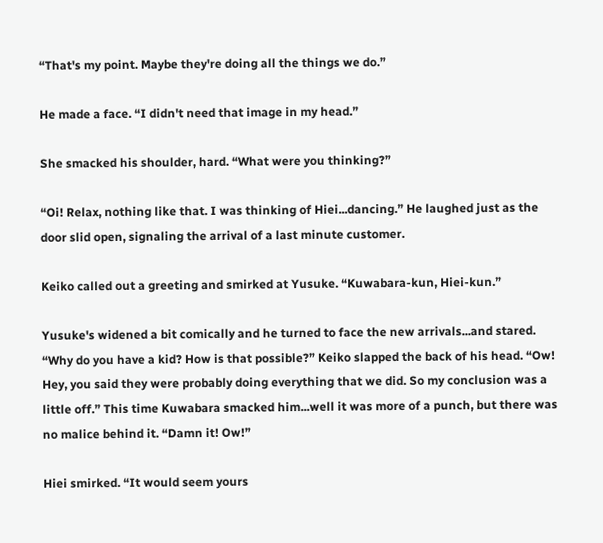“That's my point. Maybe they're doing all the things we do.”

He made a face. “I didn't need that image in my head.”

She smacked his shoulder, hard. “What were you thinking?”

“Oi! Relax, nothing like that. I was thinking of Hiei...dancing.” He laughed just as the door slid open, signaling the arrival of a last minute customer.

Keiko called out a greeting and smirked at Yusuke. “Kuwabara-kun, Hiei-kun.”

Yusuke's widened a bit comically and he turned to face the new arrivals...and stared. “Why do you have a kid? How is that possible?” Keiko slapped the back of his head. “Ow! Hey, you said they were probably doing everything that we did. So my conclusion was a little off.” This time Kuwabara smacked him...well it was more of a punch, but there was no malice behind it. “Damn it! Ow!”

Hiei smirked. “It would seem yours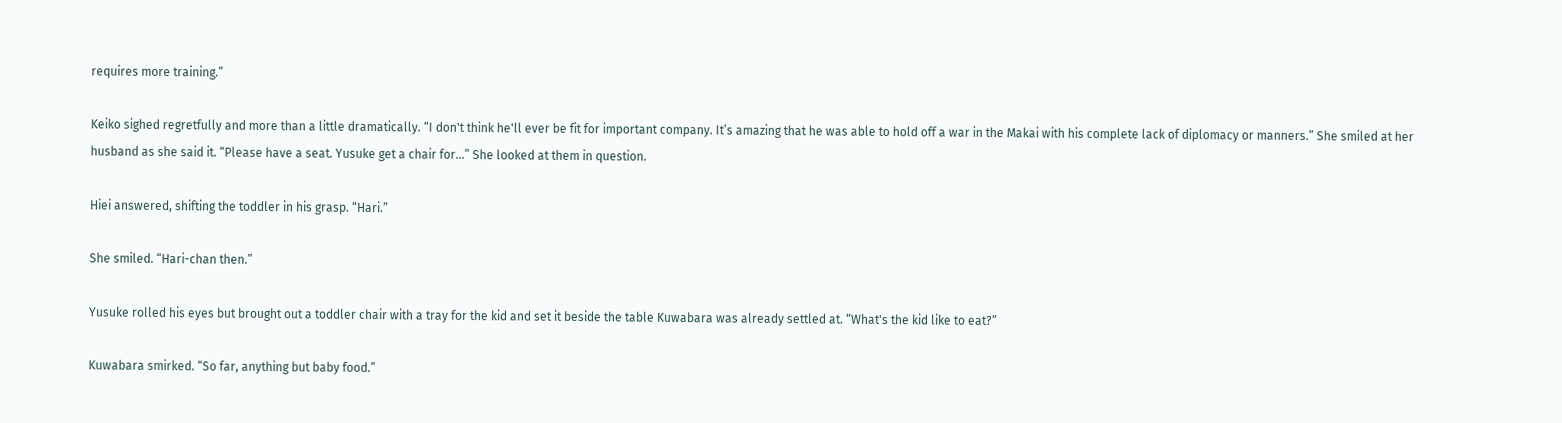requires more training.”

Keiko sighed regretfully and more than a little dramatically. “I don't think he'll ever be fit for important company. It’s amazing that he was able to hold off a war in the Makai with his complete lack of diplomacy or manners.” She smiled at her husband as she said it. “Please have a seat. Yusuke get a chair for...” She looked at them in question.

Hiei answered, shifting the toddler in his grasp. “Hari.”

She smiled. “Hari-chan then.”

Yusuke rolled his eyes but brought out a toddler chair with a tray for the kid and set it beside the table Kuwabara was already settled at. “What's the kid like to eat?”

Kuwabara smirked. “So far, anything but baby food.”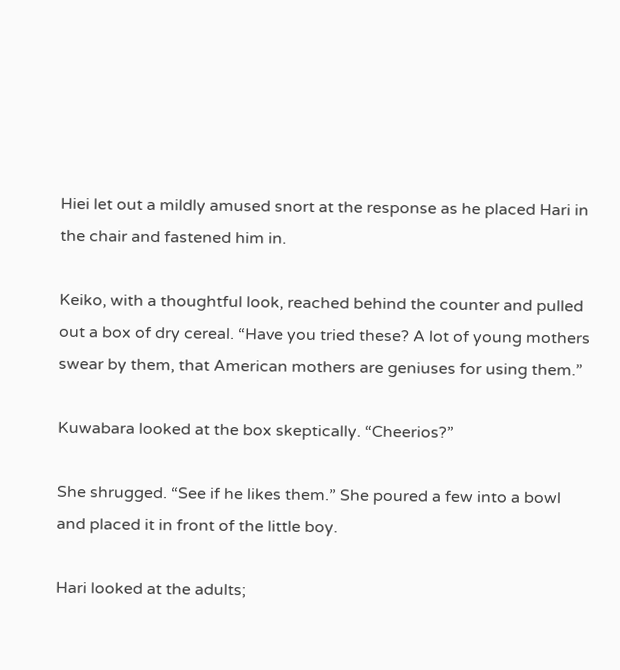Hiei let out a mildly amused snort at the response as he placed Hari in the chair and fastened him in.

Keiko, with a thoughtful look, reached behind the counter and pulled out a box of dry cereal. “Have you tried these? A lot of young mothers swear by them, that American mothers are geniuses for using them.”

Kuwabara looked at the box skeptically. “Cheerios?”

She shrugged. “See if he likes them.” She poured a few into a bowl and placed it in front of the little boy.

Hari looked at the adults;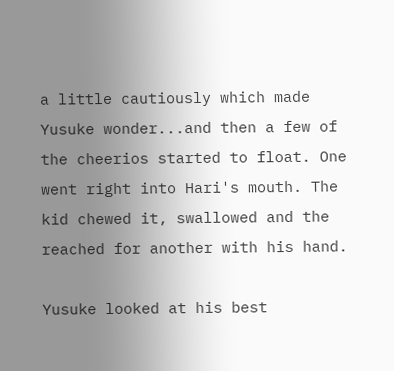a little cautiously which made Yusuke wonder...and then a few of the cheerios started to float. One went right into Hari's mouth. The kid chewed it, swallowed and the reached for another with his hand.

Yusuke looked at his best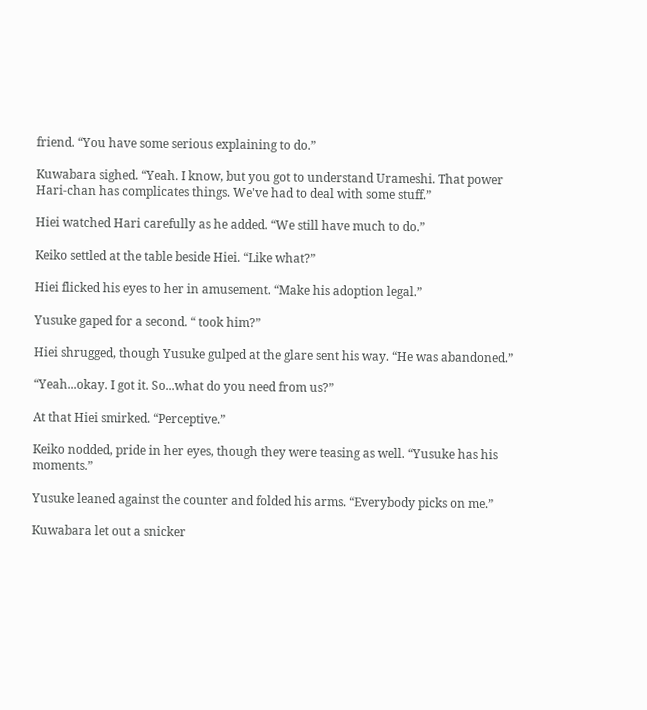friend. “You have some serious explaining to do.”

Kuwabara sighed. “Yeah. I know, but you got to understand Urameshi. That power Hari-chan has complicates things. We've had to deal with some stuff.”

Hiei watched Hari carefully as he added. “We still have much to do.”

Keiko settled at the table beside Hiei. “Like what?”

Hiei flicked his eyes to her in amusement. “Make his adoption legal.”

Yusuke gaped for a second. “ took him?”

Hiei shrugged, though Yusuke gulped at the glare sent his way. “He was abandoned.”

“Yeah...okay. I got it. So...what do you need from us?”

At that Hiei smirked. “Perceptive.”

Keiko nodded, pride in her eyes, though they were teasing as well. “Yusuke has his moments.”

Yusuke leaned against the counter and folded his arms. “Everybody picks on me.”

Kuwabara let out a snicker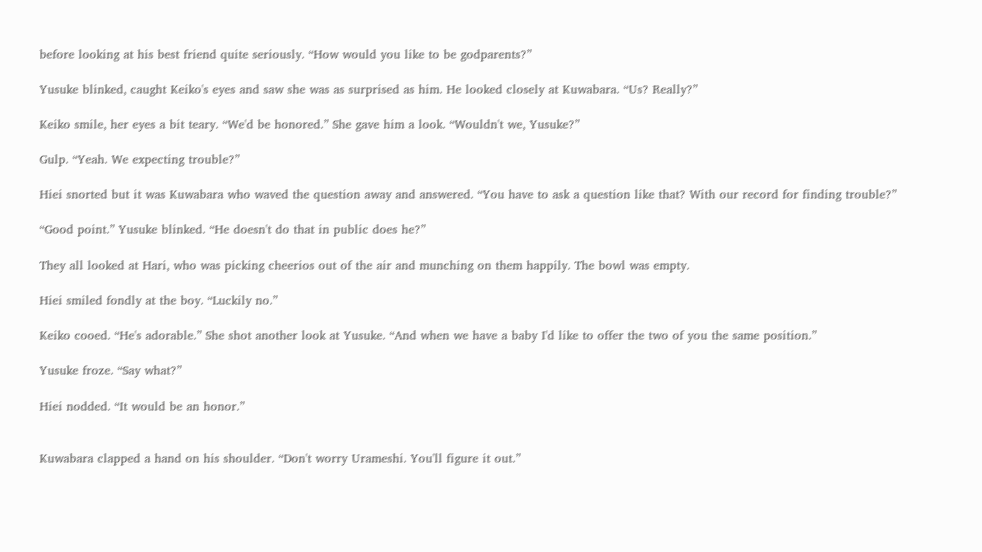before looking at his best friend quite seriously. “How would you like to be godparents?”

Yusuke blinked, caught Keiko's eyes and saw she was as surprised as him. He looked closely at Kuwabara. “Us? Really?”

Keiko smile, her eyes a bit teary. “We'd be honored.” She gave him a look. “Wouldn't we, Yusuke?”

Gulp. “Yeah. We expecting trouble?”

Hiei snorted but it was Kuwabara who waved the question away and answered. “You have to ask a question like that? With our record for finding trouble?”

“Good point.” Yusuke blinked. “He doesn't do that in public does he?”

They all looked at Hari, who was picking cheerios out of the air and munching on them happily. The bowl was empty.

Hiei smiled fondly at the boy. “Luckily no.”

Keiko cooed. “He's adorable.” She shot another look at Yusuke. “And when we have a baby I'd like to offer the two of you the same position.”

Yusuke froze. “Say what?”

Hiei nodded. “It would be an honor.”


Kuwabara clapped a hand on his shoulder. “Don't worry Urameshi. You'll figure it out.”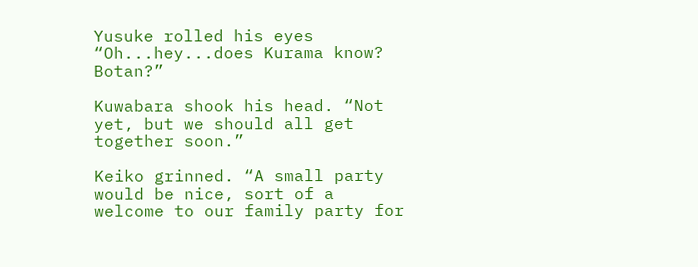Yusuke rolled his eyes “Oh...hey...does Kurama know? Botan?”

Kuwabara shook his head. “Not yet, but we should all get together soon.”

Keiko grinned. “A small party would be nice, sort of a welcome to our family party for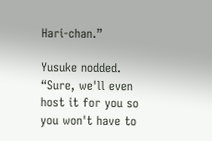Hari-chan.”

Yusuke nodded. “Sure, we'll even host it for you so you won't have to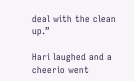deal with the clean up.”

Hari laughed and a cheerio went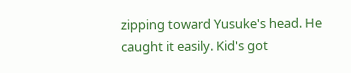zipping toward Yusuke's head. He caught it easily. Kid's got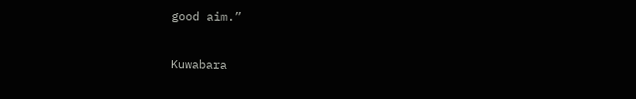good aim.”

Kuwabara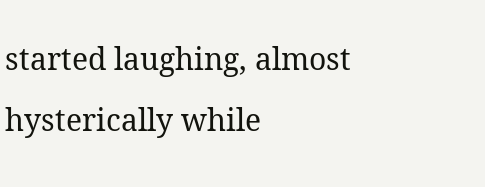started laughing, almost hysterically while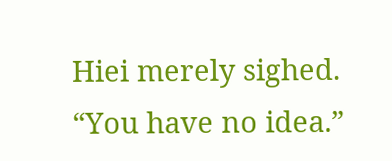Hiei merely sighed. “You have no idea.”